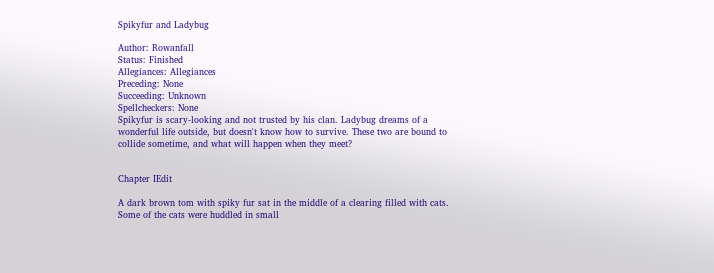Spikyfur and Ladybug

Author: Rowanfall
Status: Finished
Allegiances: Allegiances
Preceding: None
Succeeding: Unknown
Spellcheckers: None
Spikyfur is scary-looking and not trusted by his clan. Ladybug dreams of a wonderful life outside, but doesn't know how to survive. These two are bound to collide sometime, and what will happen when they meet?


Chapter IEdit

A dark brown tom with spiky fur sat in the middle of a clearing filled with cats. Some of the cats were huddled in small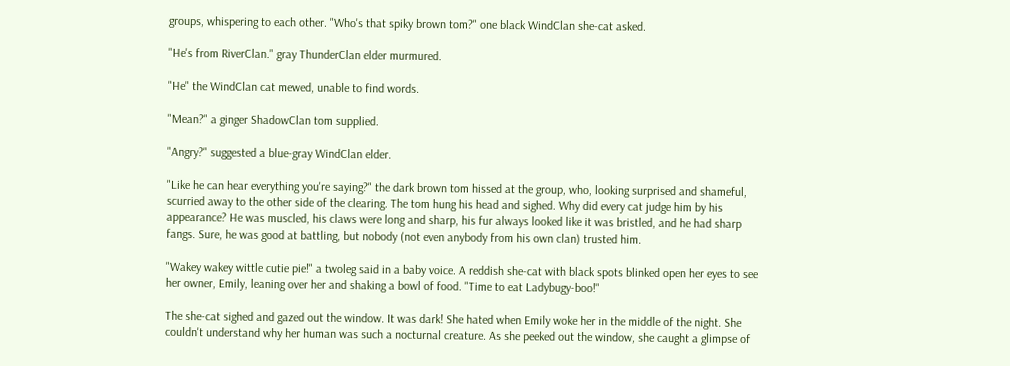groups, whispering to each other. "Who's that spiky brown tom?" one black WindClan she-cat asked.

"He's from RiverClan." gray ThunderClan elder murmured.

"He" the WindClan cat mewed, unable to find words.

"Mean?" a ginger ShadowClan tom supplied.

"Angry?" suggested a blue-gray WindClan elder.

"Like he can hear everything you're saying?" the dark brown tom hissed at the group, who, looking surprised and shameful, scurried away to the other side of the clearing. The tom hung his head and sighed. Why did every cat judge him by his appearance? He was muscled, his claws were long and sharp, his fur always looked like it was bristled, and he had sharp fangs. Sure, he was good at battling, but nobody (not even anybody from his own clan) trusted him.

"Wakey wakey wittle cutie pie!" a twoleg said in a baby voice. A reddish she-cat with black spots blinked open her eyes to see her owner, Emily, leaning over her and shaking a bowl of food. "Time to eat Ladybugy-boo!"

The she-cat sighed and gazed out the window. It was dark! She hated when Emily woke her in the middle of the night. She couldn't understand why her human was such a nocturnal creature. As she peeked out the window, she caught a glimpse of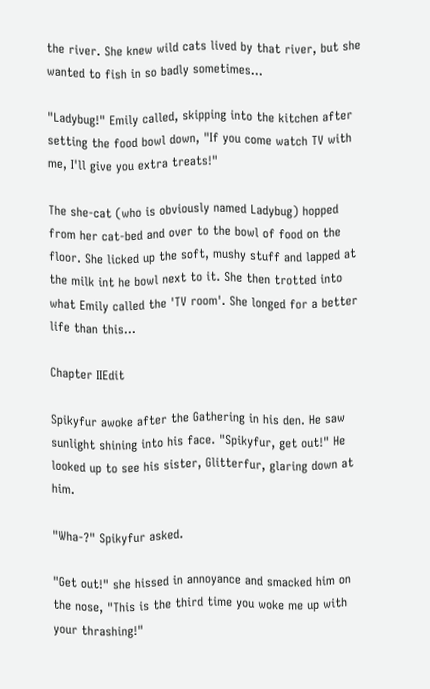the river. She knew wild cats lived by that river, but she wanted to fish in so badly sometimes...

"Ladybug!" Emily called, skipping into the kitchen after setting the food bowl down, "If you come watch TV with me, I'll give you extra treats!"

The she-cat (who is obviously named Ladybug) hopped from her cat-bed and over to the bowl of food on the floor. She licked up the soft, mushy stuff and lapped at the milk int he bowl next to it. She then trotted into what Emily called the 'TV room'. She longed for a better life than this...

Chapter IIEdit

Spikyfur awoke after the Gathering in his den. He saw sunlight shining into his face. "Spikyfur, get out!" He looked up to see his sister, Glitterfur, glaring down at him.

"Wha-?" Spikyfur asked.

"Get out!" she hissed in annoyance and smacked him on the nose, "This is the third time you woke me up with your thrashing!"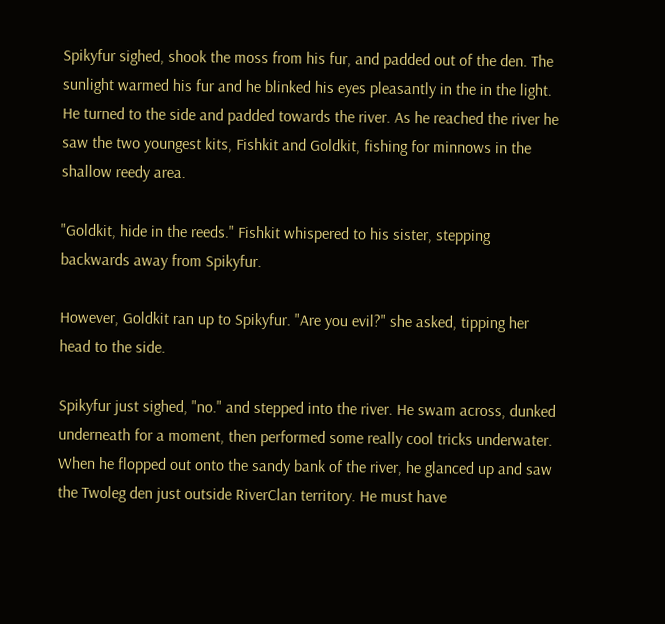Spikyfur sighed, shook the moss from his fur, and padded out of the den. The sunlight warmed his fur and he blinked his eyes pleasantly in the in the light. He turned to the side and padded towards the river. As he reached the river he saw the two youngest kits, Fishkit and Goldkit, fishing for minnows in the shallow reedy area.

"Goldkit, hide in the reeds." Fishkit whispered to his sister, stepping backwards away from Spikyfur.

However, Goldkit ran up to Spikyfur. "Are you evil?" she asked, tipping her head to the side.

Spikyfur just sighed, "no." and stepped into the river. He swam across, dunked underneath for a moment, then performed some really cool tricks underwater. When he flopped out onto the sandy bank of the river, he glanced up and saw the Twoleg den just outside RiverClan territory. He must have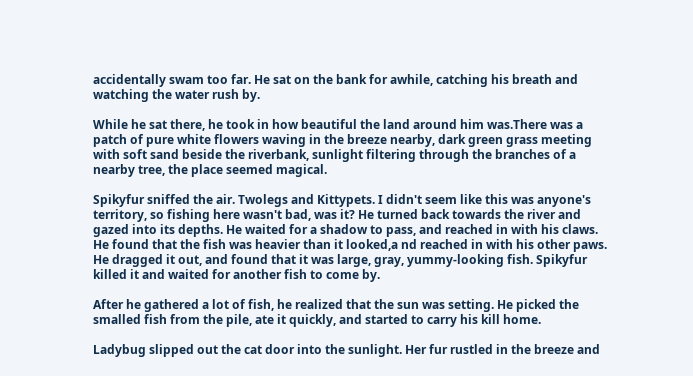accidentally swam too far. He sat on the bank for awhile, catching his breath and watching the water rush by.

While he sat there, he took in how beautiful the land around him was.There was a patch of pure white flowers waving in the breeze nearby, dark green grass meeting with soft sand beside the riverbank, sunlight filtering through the branches of a nearby tree, the place seemed magical.

Spikyfur sniffed the air. Twolegs and Kittypets. I didn't seem like this was anyone's territory, so fishing here wasn't bad, was it? He turned back towards the river and gazed into its depths. He waited for a shadow to pass, and reached in with his claws. He found that the fish was heavier than it looked,a nd reached in with his other paws. He dragged it out, and found that it was large, gray, yummy-looking fish. Spikyfur killed it and waited for another fish to come by.

After he gathered a lot of fish, he realized that the sun was setting. He picked the smalled fish from the pile, ate it quickly, and started to carry his kill home.

Ladybug slipped out the cat door into the sunlight. Her fur rustled in the breeze and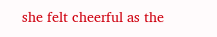she felt cheerful as the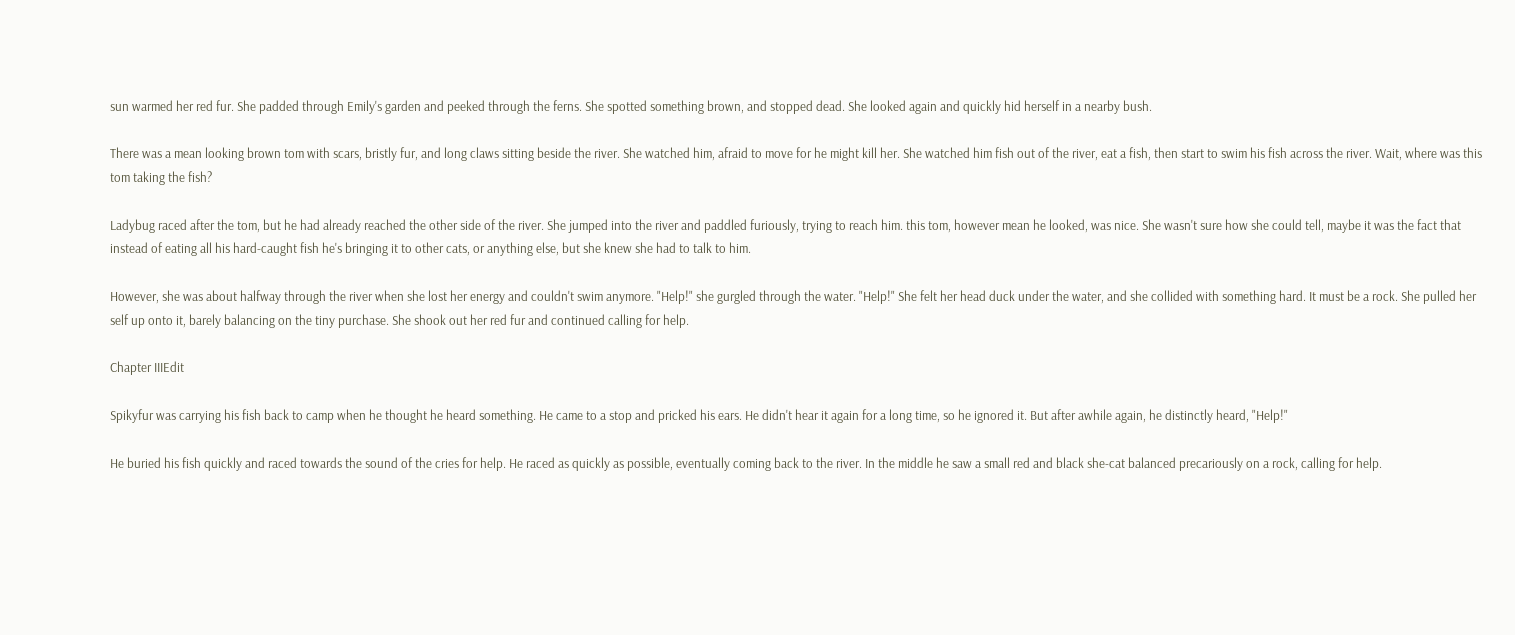sun warmed her red fur. She padded through Emily's garden and peeked through the ferns. She spotted something brown, and stopped dead. She looked again and quickly hid herself in a nearby bush.

There was a mean looking brown tom with scars, bristly fur, and long claws sitting beside the river. She watched him, afraid to move for he might kill her. She watched him fish out of the river, eat a fish, then start to swim his fish across the river. Wait, where was this tom taking the fish?

Ladybug raced after the tom, but he had already reached the other side of the river. She jumped into the river and paddled furiously, trying to reach him. this tom, however mean he looked, was nice. She wasn't sure how she could tell, maybe it was the fact that instead of eating all his hard-caught fish he's bringing it to other cats, or anything else, but she knew she had to talk to him.

However, she was about halfway through the river when she lost her energy and couldn't swim anymore. "Help!" she gurgled through the water. "Help!" She felt her head duck under the water, and she collided with something hard. It must be a rock. She pulled her self up onto it, barely balancing on the tiny purchase. She shook out her red fur and continued calling for help.

Chapter IIIEdit

Spikyfur was carrying his fish back to camp when he thought he heard something. He came to a stop and pricked his ears. He didn't hear it again for a long time, so he ignored it. But after awhile again, he distinctly heard, "Help!"

He buried his fish quickly and raced towards the sound of the cries for help. He raced as quickly as possible, eventually coming back to the river. In the middle he saw a small red and black she-cat balanced precariously on a rock, calling for help.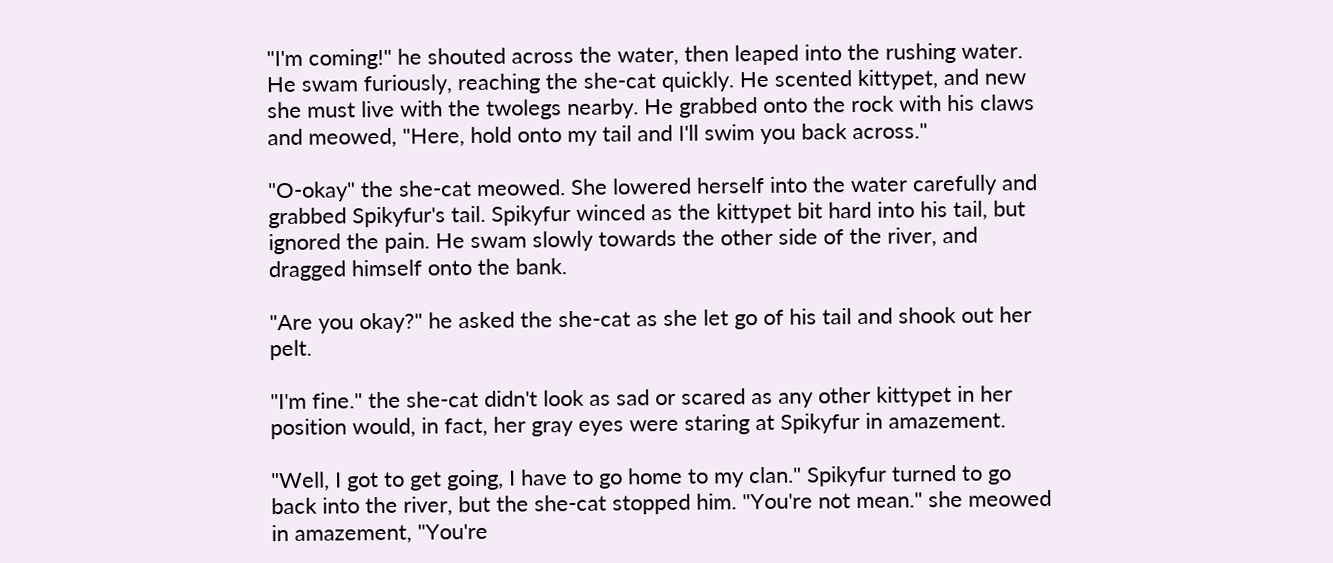"I'm coming!" he shouted across the water, then leaped into the rushing water. He swam furiously, reaching the she-cat quickly. He scented kittypet, and new she must live with the twolegs nearby. He grabbed onto the rock with his claws and meowed, "Here, hold onto my tail and I'll swim you back across."

"O-okay" the she-cat meowed. She lowered herself into the water carefully and grabbed Spikyfur's tail. Spikyfur winced as the kittypet bit hard into his tail, but ignored the pain. He swam slowly towards the other side of the river, and dragged himself onto the bank.

"Are you okay?" he asked the she-cat as she let go of his tail and shook out her pelt.

"I'm fine." the she-cat didn't look as sad or scared as any other kittypet in her position would, in fact, her gray eyes were staring at Spikyfur in amazement.

"Well, I got to get going, I have to go home to my clan." Spikyfur turned to go back into the river, but the she-cat stopped him. "You're not mean." she meowed in amazement, "You're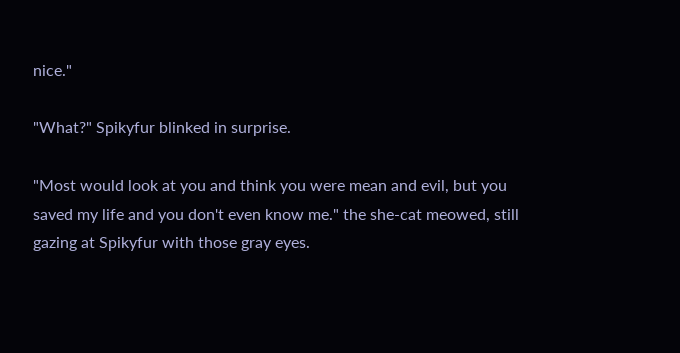nice."

"What?" Spikyfur blinked in surprise.

"Most would look at you and think you were mean and evil, but you saved my life and you don't even know me." the she-cat meowed, still gazing at Spikyfur with those gray eyes.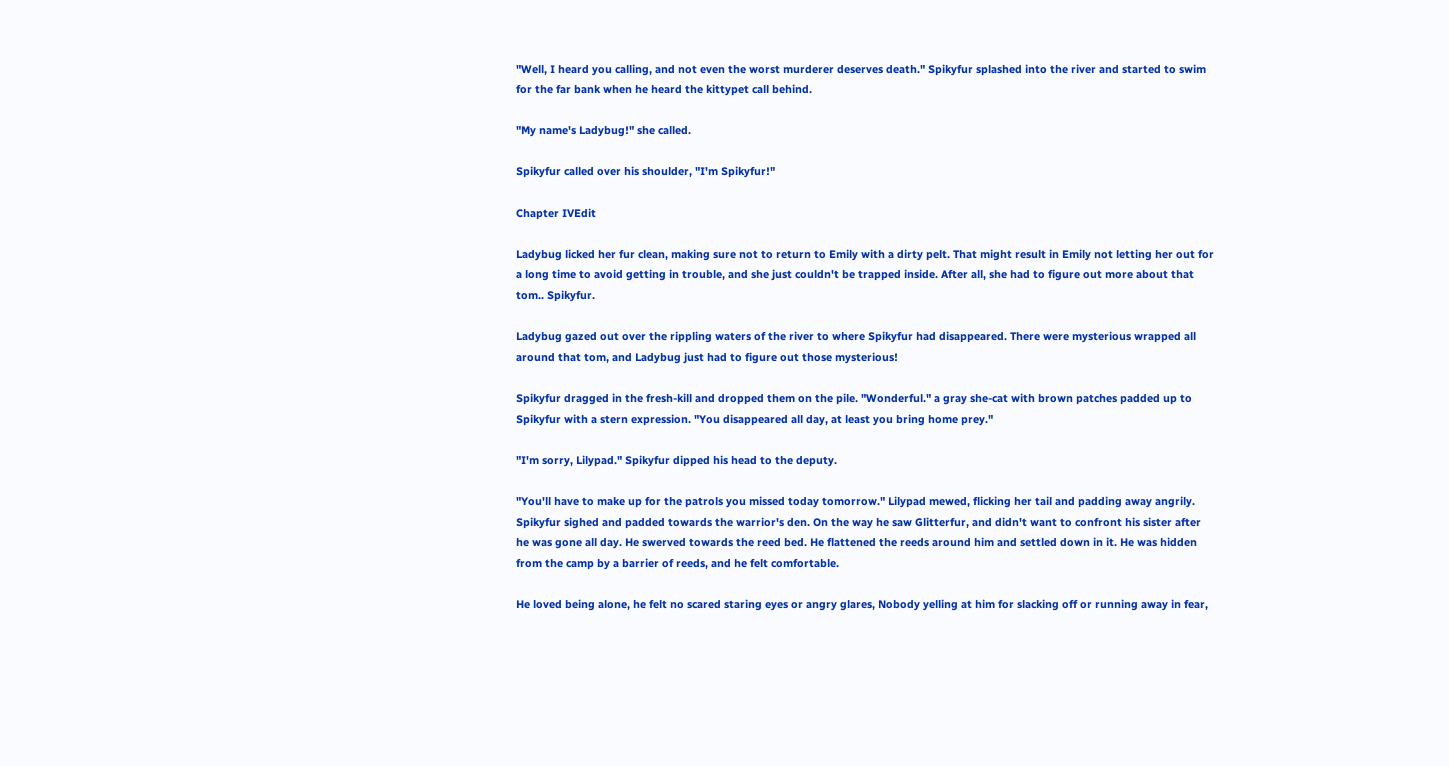"Well, I heard you calling, and not even the worst murderer deserves death." Spikyfur splashed into the river and started to swim for the far bank when he heard the kittypet call behind.

"My name's Ladybug!" she called.

Spikyfur called over his shoulder, "I'm Spikyfur!"

Chapter IVEdit

Ladybug licked her fur clean, making sure not to return to Emily with a dirty pelt. That might result in Emily not letting her out for a long time to avoid getting in trouble, and she just couldn't be trapped inside. After all, she had to figure out more about that tom.. Spikyfur.

Ladybug gazed out over the rippling waters of the river to where Spikyfur had disappeared. There were mysterious wrapped all around that tom, and Ladybug just had to figure out those mysterious!

Spikyfur dragged in the fresh-kill and dropped them on the pile. "Wonderful." a gray she-cat with brown patches padded up to Spikyfur with a stern expression. "You disappeared all day, at least you bring home prey."

"I'm sorry, Lilypad." Spikyfur dipped his head to the deputy.

"You'll have to make up for the patrols you missed today tomorrow." Lilypad mewed, flicking her tail and padding away angrily. Spikyfur sighed and padded towards the warrior's den. On the way he saw Glitterfur, and didn't want to confront his sister after he was gone all day. He swerved towards the reed bed. He flattened the reeds around him and settled down in it. He was hidden from the camp by a barrier of reeds, and he felt comfortable.

He loved being alone, he felt no scared staring eyes or angry glares, Nobody yelling at him for slacking off or running away in fear,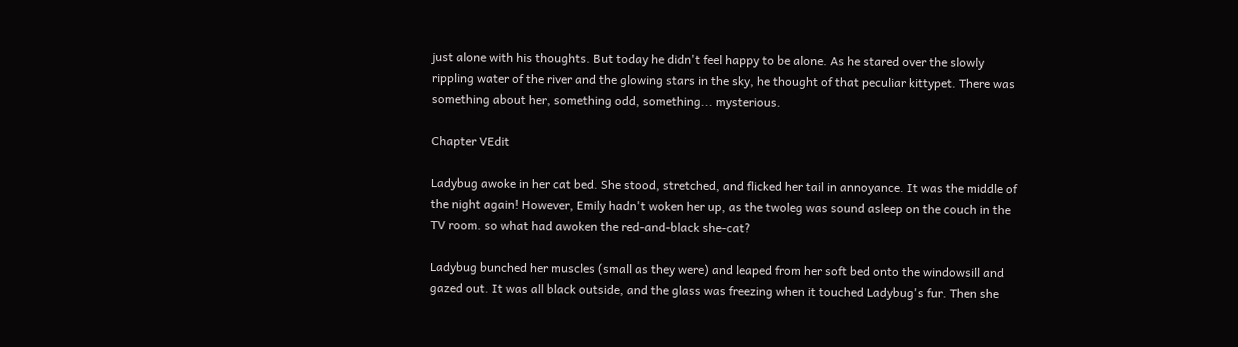just alone with his thoughts. But today he didn't feel happy to be alone. As he stared over the slowly rippling water of the river and the glowing stars in the sky, he thought of that peculiar kittypet. There was something about her, something odd, something... mysterious.

Chapter VEdit

Ladybug awoke in her cat bed. She stood, stretched, and flicked her tail in annoyance. It was the middle of the night again! However, Emily hadn't woken her up, as the twoleg was sound asleep on the couch in the TV room. so what had awoken the red-and-black she-cat?

Ladybug bunched her muscles (small as they were) and leaped from her soft bed onto the windowsill and gazed out. It was all black outside, and the glass was freezing when it touched Ladybug's fur. Then she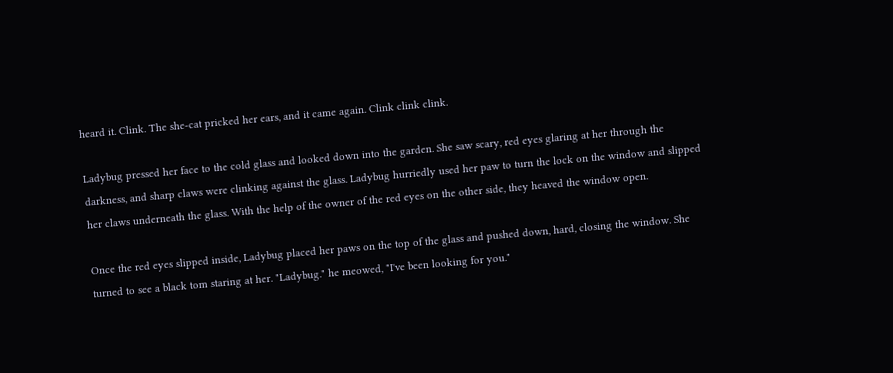heard it. Clink. The she-cat pricked her ears, and it came again. Clink clink clink.

Ladybug pressed her face to the cold glass and looked down into the garden. She saw scary, red eyes glaring at her through the darkness, and sharp claws were clinking against the glass. Ladybug hurriedly used her paw to turn the lock on the window and slipped her claws underneath the glass. With the help of the owner of the red eyes on the other side, they heaved the window open.

Once the red eyes slipped inside, Ladybug placed her paws on the top of the glass and pushed down, hard, closing the window. She turned to see a black tom staring at her. "Ladybug." he meowed, "I've been looking for you."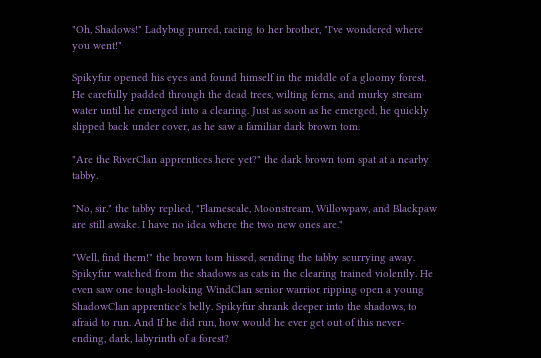"Oh, Shadows!" Ladybug purred, racing to her brother, "I've wondered where you went!"

Spikyfur opened his eyes and found himself in the middle of a gloomy forest. He carefully padded through the dead trees, wilting ferns, and murky stream water until he emerged into a clearing. Just as soon as he emerged, he quickly slipped back under cover, as he saw a familiar dark brown tom.

"Are the RiverClan apprentices here yet?" the dark brown tom spat at a nearby tabby.

"No, sir." the tabby replied, "Flamescale, Moonstream, Willowpaw, and Blackpaw are still awake. I have no idea where the two new ones are."

"Well, find them!" the brown tom hissed, sending the tabby scurrying away. Spikyfur watched from the shadows as cats in the clearing trained violently. He even saw one tough-looking WindClan senior warrior ripping open a young ShadowClan apprentice's belly. Spikyfur shrank deeper into the shadows, to afraid to run. And If he did run, how would he ever get out of this never-ending, dark, labyrinth of a forest?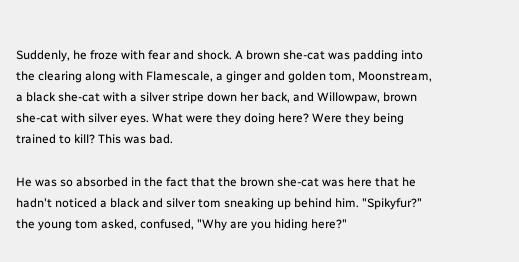Suddenly, he froze with fear and shock. A brown she-cat was padding into the clearing along with Flamescale, a ginger and golden tom, Moonstream, a black she-cat with a silver stripe down her back, and Willowpaw, brown she-cat with silver eyes. What were they doing here? Were they being trained to kill? This was bad.

He was so absorbed in the fact that the brown she-cat was here that he hadn't noticed a black and silver tom sneaking up behind him. "Spikyfur?" the young tom asked, confused, "Why are you hiding here?"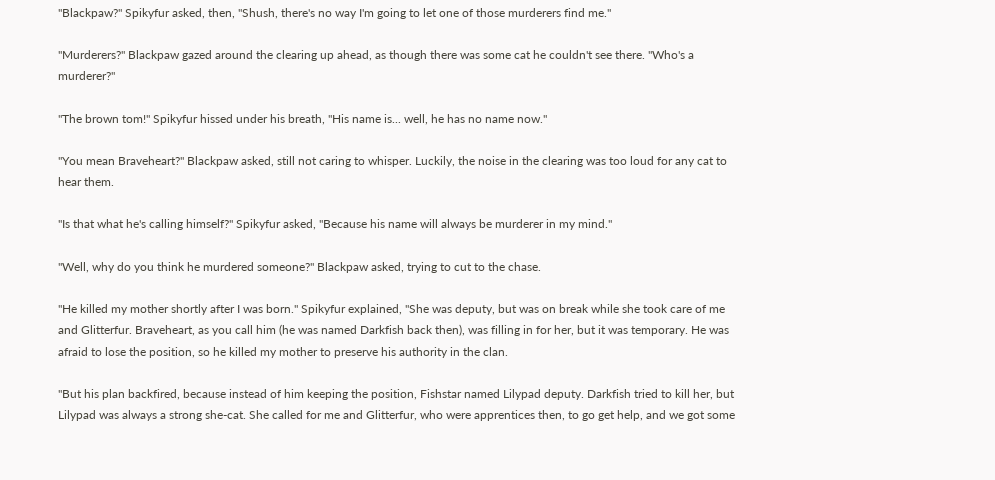"Blackpaw?" Spikyfur asked, then, "Shush, there's no way I'm going to let one of those murderers find me."

"Murderers?" Blackpaw gazed around the clearing up ahead, as though there was some cat he couldn't see there. "Who's a murderer?"

"The brown tom!" Spikyfur hissed under his breath, "His name is... well, he has no name now."

"You mean Braveheart?" Blackpaw asked, still not caring to whisper. Luckily, the noise in the clearing was too loud for any cat to hear them.

"Is that what he's calling himself?" Spikyfur asked, "Because his name will always be murderer in my mind."

"Well, why do you think he murdered someone?" Blackpaw asked, trying to cut to the chase.

"He killed my mother shortly after I was born." Spikyfur explained, "She was deputy, but was on break while she took care of me and Glitterfur. Braveheart, as you call him (he was named Darkfish back then), was filling in for her, but it was temporary. He was afraid to lose the position, so he killed my mother to preserve his authority in the clan.

"But his plan backfired, because instead of him keeping the position, Fishstar named Lilypad deputy. Darkfish tried to kill her, but Lilypad was always a strong she-cat. She called for me and Glitterfur, who were apprentices then, to go get help, and we got some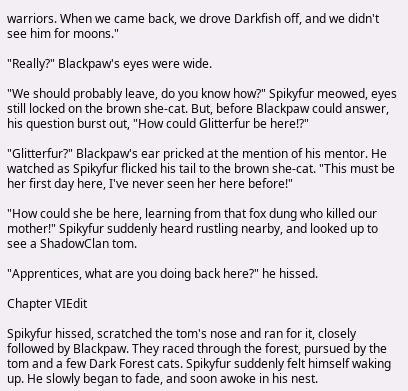warriors. When we came back, we drove Darkfish off, and we didn't see him for moons."

"Really?" Blackpaw's eyes were wide.

"We should probably leave, do you know how?" Spikyfur meowed, eyes still locked on the brown she-cat. But, before Blackpaw could answer, his question burst out, "How could Glitterfur be here!?"

"Glitterfur?" Blackpaw's ear pricked at the mention of his mentor. He watched as Spikyfur flicked his tail to the brown she-cat. "This must be her first day here, I've never seen her here before!"

"How could she be here, learning from that fox dung who killed our mother!" Spikyfur suddenly heard rustling nearby, and looked up to see a ShadowClan tom.

"Apprentices, what are you doing back here?" he hissed.

Chapter VIEdit

Spikyfur hissed, scratched the tom's nose and ran for it, closely followed by Blackpaw. They raced through the forest, pursued by the tom and a few Dark Forest cats. Spikyfur suddenly felt himself waking up. He slowly began to fade, and soon awoke in his nest.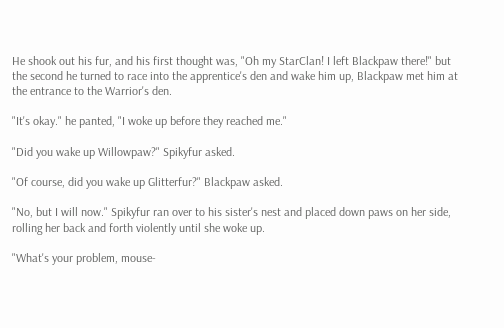He shook out his fur, and his first thought was, "Oh my StarClan! I left Blackpaw there!" but the second he turned to race into the apprentice's den and wake him up, Blackpaw met him at the entrance to the Warrior's den.

"It's okay." he panted, "I woke up before they reached me."

"Did you wake up Willowpaw?" Spikyfur asked.

"Of course, did you wake up Glitterfur?" Blackpaw asked.

"No, but I will now." Spikyfur ran over to his sister's nest and placed down paws on her side, rolling her back and forth violently until she woke up.

"What's your problem, mouse-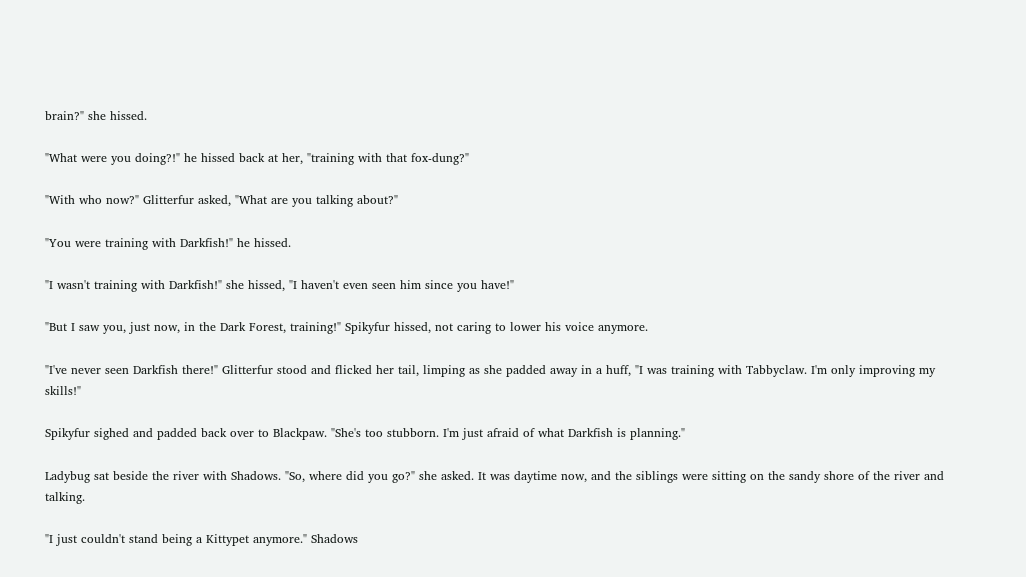brain?" she hissed.

"What were you doing?!" he hissed back at her, "training with that fox-dung?"

"With who now?" Glitterfur asked, "What are you talking about?"

"You were training with Darkfish!" he hissed.

"I wasn't training with Darkfish!" she hissed, "I haven't even seen him since you have!"

"But I saw you, just now, in the Dark Forest, training!" Spikyfur hissed, not caring to lower his voice anymore.

"I've never seen Darkfish there!" Glitterfur stood and flicked her tail, limping as she padded away in a huff, "I was training with Tabbyclaw. I'm only improving my skills!"

Spikyfur sighed and padded back over to Blackpaw. "She's too stubborn. I'm just afraid of what Darkfish is planning."

Ladybug sat beside the river with Shadows. "So, where did you go?" she asked. It was daytime now, and the siblings were sitting on the sandy shore of the river and talking.

"I just couldn't stand being a Kittypet anymore." Shadows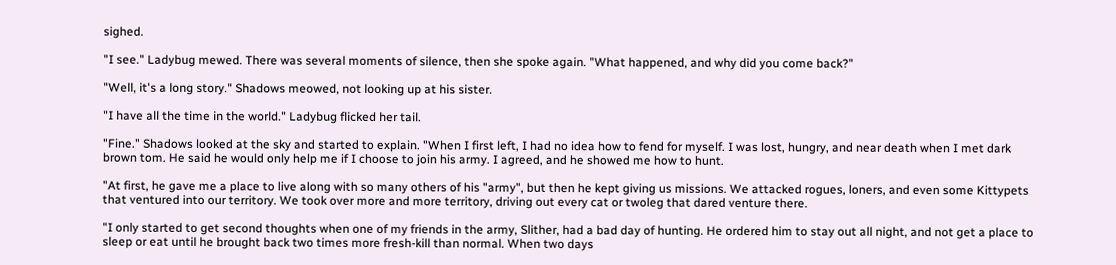sighed.

"I see." Ladybug mewed. There was several moments of silence, then she spoke again. "What happened, and why did you come back?"

"Well, it's a long story." Shadows meowed, not looking up at his sister.

"I have all the time in the world." Ladybug flicked her tail.

"Fine." Shadows looked at the sky and started to explain. "When I first left, I had no idea how to fend for myself. I was lost, hungry, and near death when I met dark brown tom. He said he would only help me if I choose to join his army. I agreed, and he showed me how to hunt.

"At first, he gave me a place to live along with so many others of his "army", but then he kept giving us missions. We attacked rogues, loners, and even some Kittypets that ventured into our territory. We took over more and more territory, driving out every cat or twoleg that dared venture there.

"I only started to get second thoughts when one of my friends in the army, Slither, had a bad day of hunting. He ordered him to stay out all night, and not get a place to sleep or eat until he brought back two times more fresh-kill than normal. When two days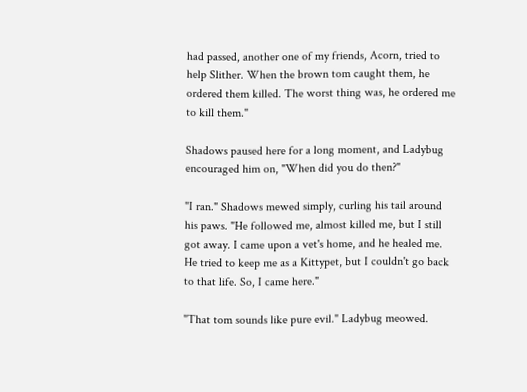had passed, another one of my friends, Acorn, tried to help Slither. When the brown tom caught them, he ordered them killed. The worst thing was, he ordered me to kill them."

Shadows paused here for a long moment, and Ladybug encouraged him on, "When did you do then?"

"I ran." Shadows mewed simply, curling his tail around his paws. "He followed me, almost killed me, but I still got away. I came upon a vet's home, and he healed me. He tried to keep me as a Kittypet, but I couldn't go back to that life. So, I came here."

"That tom sounds like pure evil." Ladybug meowed.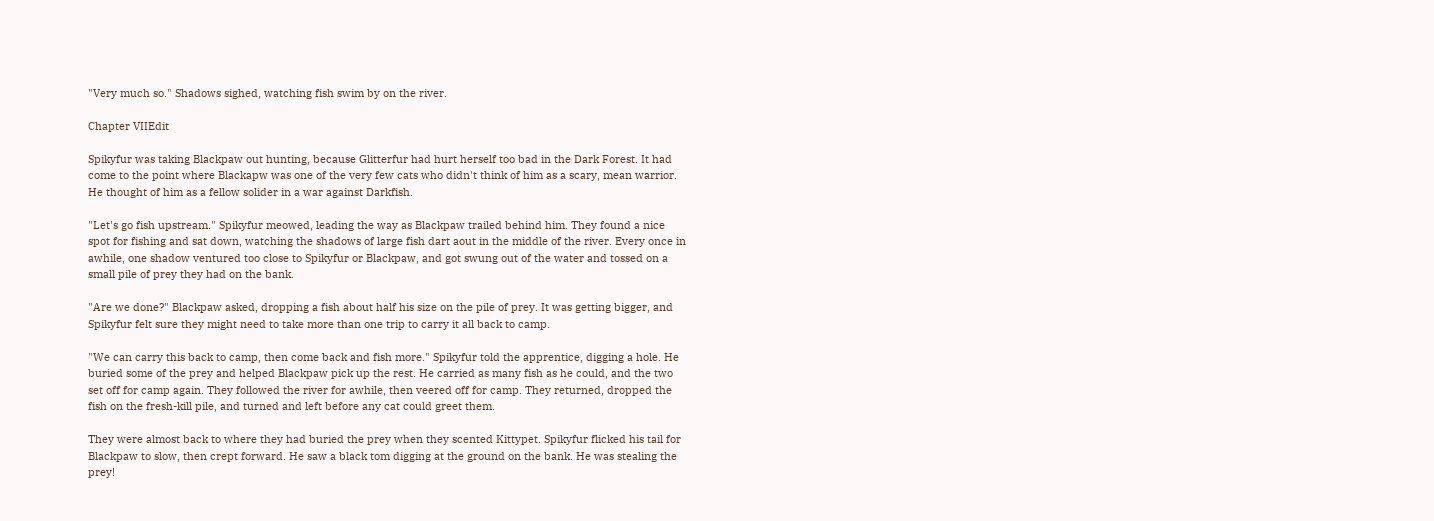"Very much so." Shadows sighed, watching fish swim by on the river.

Chapter VIIEdit

Spikyfur was taking Blackpaw out hunting, because Glitterfur had hurt herself too bad in the Dark Forest. It had come to the point where Blackapw was one of the very few cats who didn't think of him as a scary, mean warrior. He thought of him as a fellow solider in a war against Darkfish.

"Let's go fish upstream." Spikyfur meowed, leading the way as Blackpaw trailed behind him. They found a nice spot for fishing and sat down, watching the shadows of large fish dart aout in the middle of the river. Every once in awhile, one shadow ventured too close to Spikyfur or Blackpaw, and got swung out of the water and tossed on a small pile of prey they had on the bank.

"Are we done?" Blackpaw asked, dropping a fish about half his size on the pile of prey. It was getting bigger, and Spikyfur felt sure they might need to take more than one trip to carry it all back to camp.

"We can carry this back to camp, then come back and fish more." Spikyfur told the apprentice, digging a hole. He buried some of the prey and helped Blackpaw pick up the rest. He carried as many fish as he could, and the two set off for camp again. They followed the river for awhile, then veered off for camp. They returned, dropped the fish on the fresh-kill pile, and turned and left before any cat could greet them.

They were almost back to where they had buried the prey when they scented Kittypet. Spikyfur flicked his tail for Blackpaw to slow, then crept forward. He saw a black tom digging at the ground on the bank. He was stealing the prey!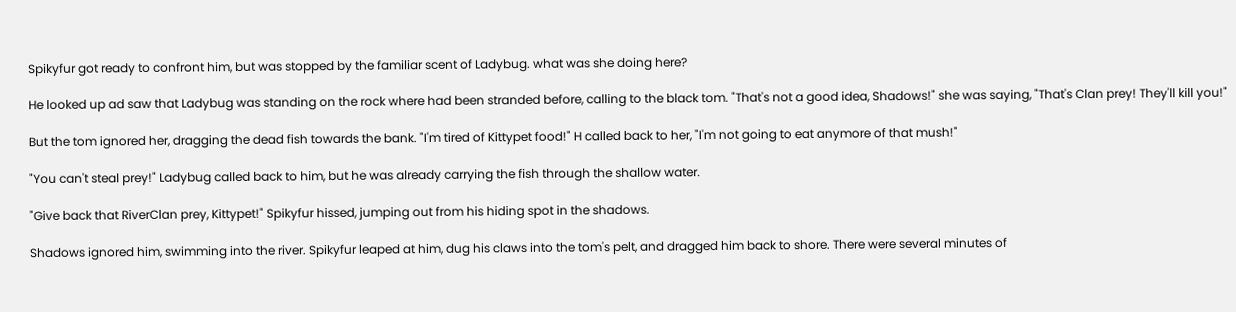Spikyfur got ready to confront him, but was stopped by the familiar scent of Ladybug. what was she doing here?

He looked up ad saw that Ladybug was standing on the rock where had been stranded before, calling to the black tom. "That's not a good idea, Shadows!" she was saying, "That's Clan prey! They'll kill you!"

But the tom ignored her, dragging the dead fish towards the bank. "I'm tired of Kittypet food!" H called back to her, "I'm not going to eat anymore of that mush!"

"You can't steal prey!" Ladybug called back to him, but he was already carrying the fish through the shallow water.

"Give back that RiverClan prey, Kittypet!" Spikyfur hissed, jumping out from his hiding spot in the shadows.

Shadows ignored him, swimming into the river. Spikyfur leaped at him, dug his claws into the tom's pelt, and dragged him back to shore. There were several minutes of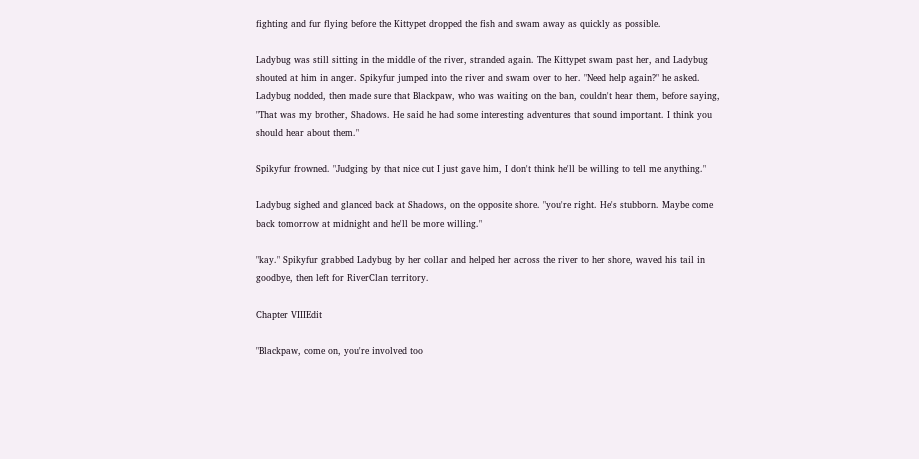fighting and fur flying before the Kittypet dropped the fish and swam away as quickly as possible.

Ladybug was still sitting in the middle of the river, stranded again. The Kittypet swam past her, and Ladybug shouted at him in anger. Spikyfur jumped into the river and swam over to her. "Need help again?" he asked. Ladybug nodded, then made sure that Blackpaw, who was waiting on the ban, couldn't hear them, before saying, "That was my brother, Shadows. He said he had some interesting adventures that sound important. I think you should hear about them."

Spikyfur frowned. "Judging by that nice cut I just gave him, I don't think he'll be willing to tell me anything."

Ladybug sighed and glanced back at Shadows, on the opposite shore. "you're right. He's stubborn. Maybe come back tomorrow at midnight and he'll be more willing."

"kay." Spikyfur grabbed Ladybug by her collar and helped her across the river to her shore, waved his tail in goodbye, then left for RiverClan territory.

Chapter VIIIEdit

"Blackpaw, come on, you're involved too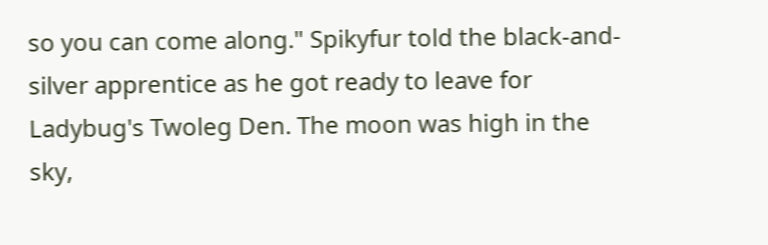so you can come along." Spikyfur told the black-and-silver apprentice as he got ready to leave for Ladybug's Twoleg Den. The moon was high in the sky,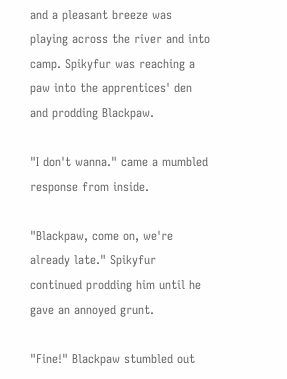and a pleasant breeze was playing across the river and into camp. Spikyfur was reaching a paw into the apprentices' den and prodding Blackpaw.

"I don't wanna." came a mumbled response from inside.

"Blackpaw, come on, we're already late." Spikyfur continued prodding him until he gave an annoyed grunt.

"Fine!" Blackpaw stumbled out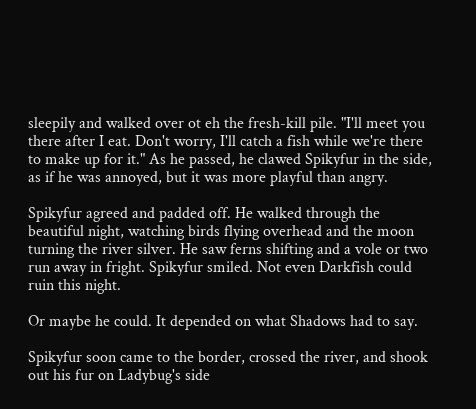sleepily and walked over ot eh the fresh-kill pile. "I'll meet you there after I eat. Don't worry, I'll catch a fish while we're there to make up for it." As he passed, he clawed Spikyfur in the side, as if he was annoyed, but it was more playful than angry.

Spikyfur agreed and padded off. He walked through the beautiful night, watching birds flying overhead and the moon turning the river silver. He saw ferns shifting and a vole or two run away in fright. Spikyfur smiled. Not even Darkfish could ruin this night.

Or maybe he could. It depended on what Shadows had to say.

Spikyfur soon came to the border, crossed the river, and shook out his fur on Ladybug's side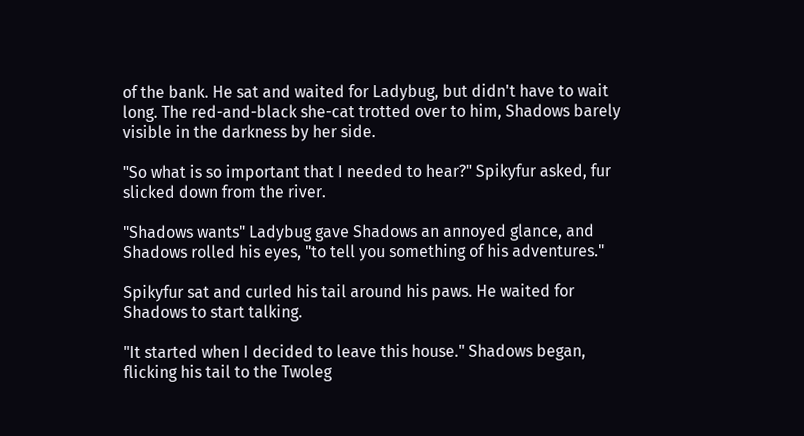of the bank. He sat and waited for Ladybug, but didn't have to wait long. The red-and-black she-cat trotted over to him, Shadows barely visible in the darkness by her side.

"So what is so important that I needed to hear?" Spikyfur asked, fur slicked down from the river.

"Shadows wants" Ladybug gave Shadows an annoyed glance, and Shadows rolled his eyes, "to tell you something of his adventures."

Spikyfur sat and curled his tail around his paws. He waited for Shadows to start talking.

"It started when I decided to leave this house." Shadows began, flicking his tail to the Twoleg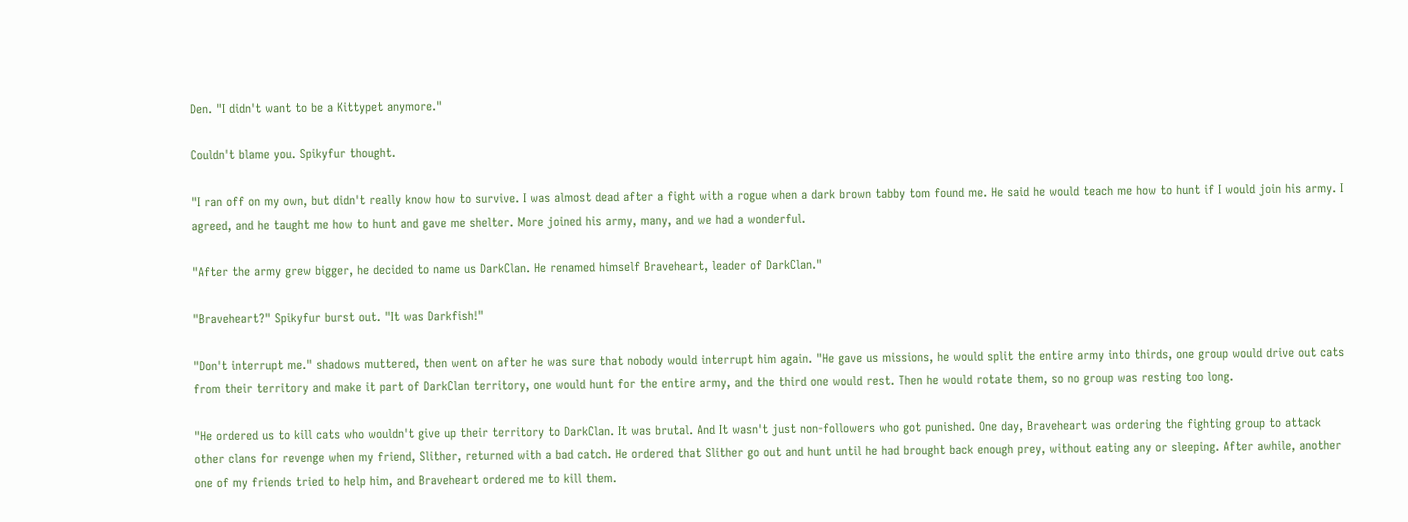Den. "I didn't want to be a Kittypet anymore."

Couldn't blame you. Spikyfur thought.

"I ran off on my own, but didn't really know how to survive. I was almost dead after a fight with a rogue when a dark brown tabby tom found me. He said he would teach me how to hunt if I would join his army. I agreed, and he taught me how to hunt and gave me shelter. More joined his army, many, and we had a wonderful.

"After the army grew bigger, he decided to name us DarkClan. He renamed himself Braveheart, leader of DarkClan."

"Braveheart?" Spikyfur burst out. "It was Darkfish!"

"Don't interrupt me." shadows muttered, then went on after he was sure that nobody would interrupt him again. "He gave us missions, he would split the entire army into thirds, one group would drive out cats from their territory and make it part of DarkClan territory, one would hunt for the entire army, and the third one would rest. Then he would rotate them, so no group was resting too long.

"He ordered us to kill cats who wouldn't give up their territory to DarkClan. It was brutal. And It wasn't just non-followers who got punished. One day, Braveheart was ordering the fighting group to attack other clans for revenge when my friend, Slither, returned with a bad catch. He ordered that Slither go out and hunt until he had brought back enough prey, without eating any or sleeping. After awhile, another one of my friends tried to help him, and Braveheart ordered me to kill them.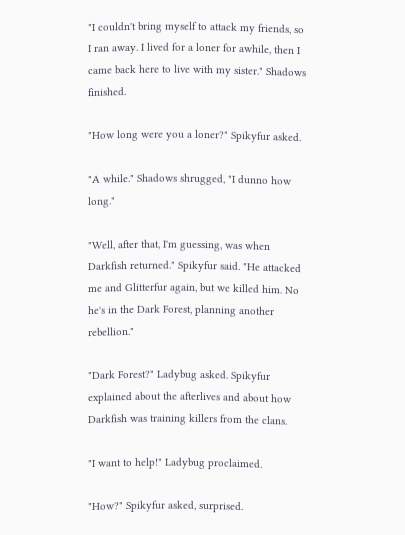"I couldn't bring myself to attack my friends, so I ran away. I lived for a loner for awhile, then I came back here to live with my sister." Shadows finished.

"How long were you a loner?" Spikyfur asked.

"A while." Shadows shrugged, "I dunno how long."

"Well, after that, I'm guessing, was when Darkfish returned." Spikyfur said. "He attacked me and Glitterfur again, but we killed him. No he's in the Dark Forest, planning another rebellion."

"Dark Forest?" Ladybug asked. Spikyfur explained about the afterlives and about how Darkfish was training killers from the clans.

"I want to help!" Ladybug proclaimed.

"How?" Spikyfur asked, surprised.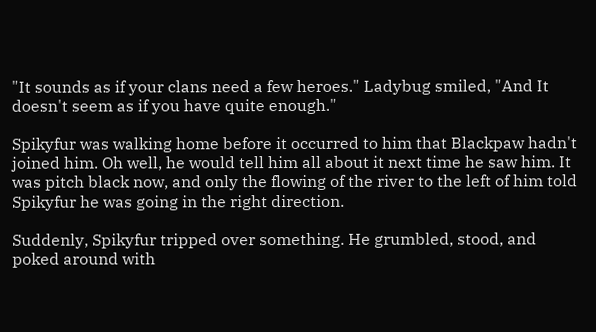"It sounds as if your clans need a few heroes." Ladybug smiled, "And It doesn't seem as if you have quite enough."

Spikyfur was walking home before it occurred to him that Blackpaw hadn't joined him. Oh well, he would tell him all about it next time he saw him. It was pitch black now, and only the flowing of the river to the left of him told Spikyfur he was going in the right direction.

Suddenly, Spikyfur tripped over something. He grumbled, stood, and poked around with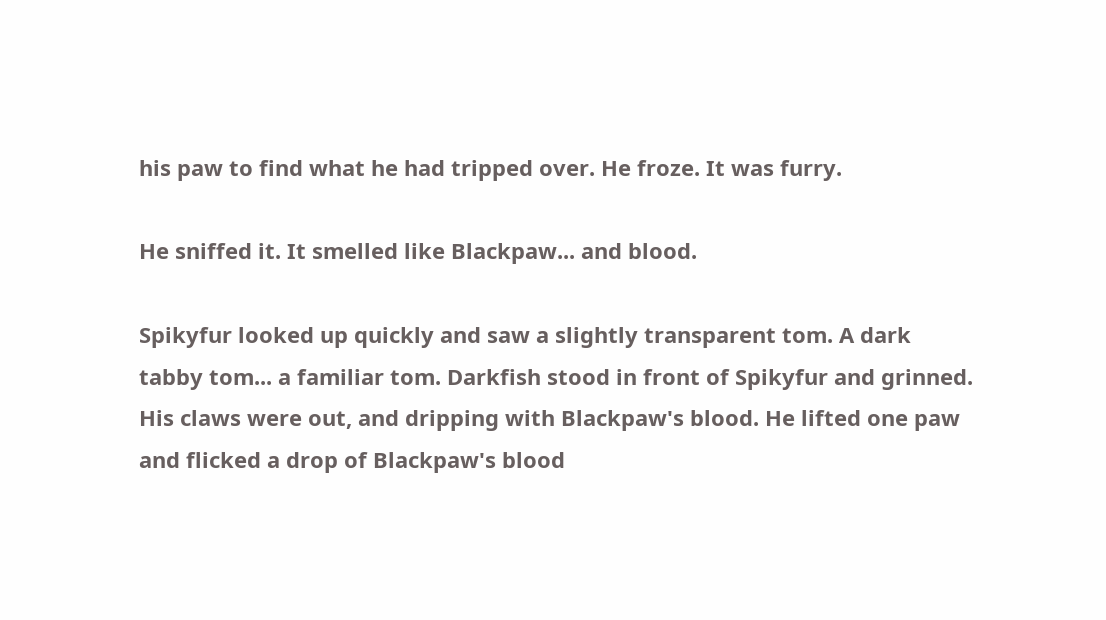his paw to find what he had tripped over. He froze. It was furry.

He sniffed it. It smelled like Blackpaw... and blood.

Spikyfur looked up quickly and saw a slightly transparent tom. A dark tabby tom... a familiar tom. Darkfish stood in front of Spikyfur and grinned. His claws were out, and dripping with Blackpaw's blood. He lifted one paw and flicked a drop of Blackpaw's blood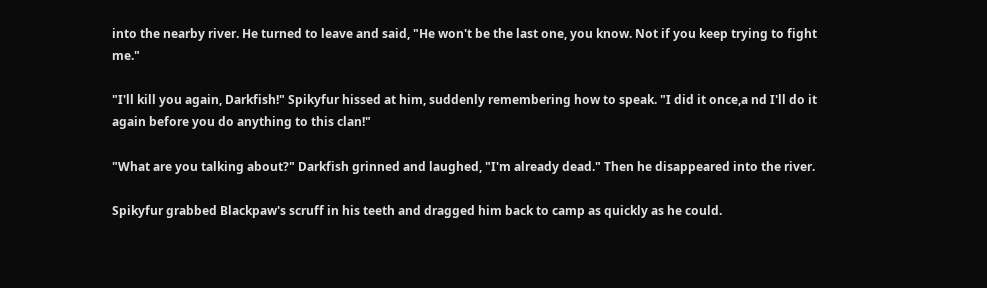into the nearby river. He turned to leave and said, "He won't be the last one, you know. Not if you keep trying to fight me."

"I'll kill you again, Darkfish!" Spikyfur hissed at him, suddenly remembering how to speak. "I did it once,a nd I'll do it again before you do anything to this clan!"

"What are you talking about?" Darkfish grinned and laughed, "I'm already dead." Then he disappeared into the river.

Spikyfur grabbed Blackpaw's scruff in his teeth and dragged him back to camp as quickly as he could.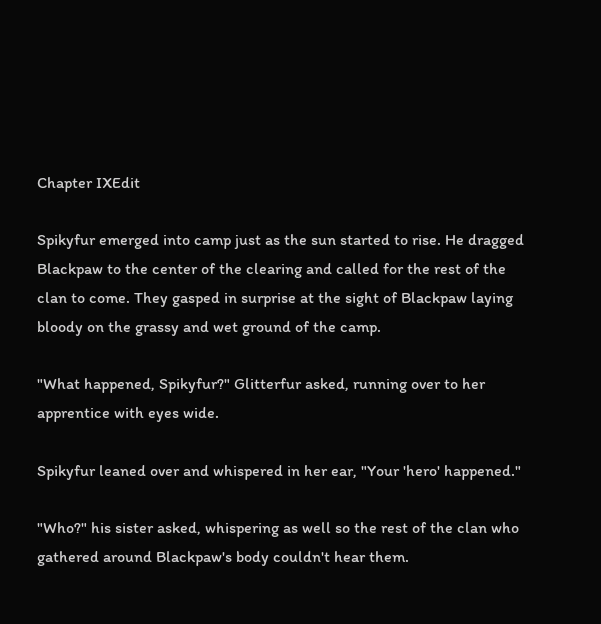Chapter IXEdit

Spikyfur emerged into camp just as the sun started to rise. He dragged Blackpaw to the center of the clearing and called for the rest of the clan to come. They gasped in surprise at the sight of Blackpaw laying bloody on the grassy and wet ground of the camp.

"What happened, Spikyfur?" Glitterfur asked, running over to her apprentice with eyes wide.

Spikyfur leaned over and whispered in her ear, "Your 'hero' happened."

"Who?" his sister asked, whispering as well so the rest of the clan who gathered around Blackpaw's body couldn't hear them.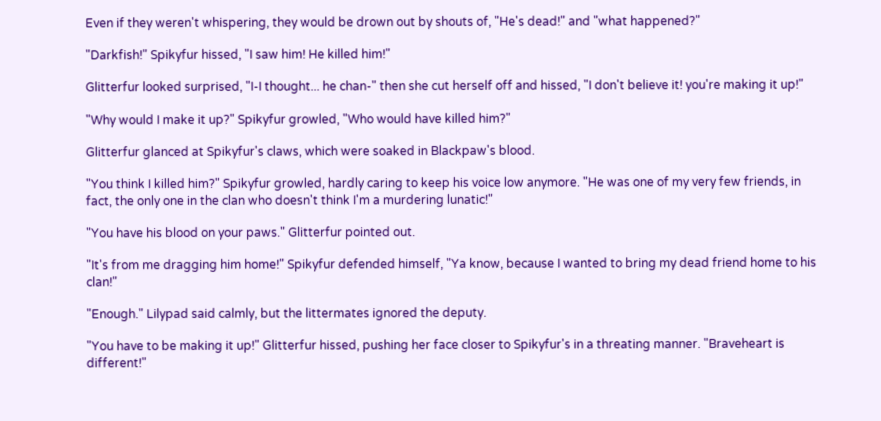Even if they weren't whispering, they would be drown out by shouts of, "He's dead!" and "what happened?"

"Darkfish!" Spikyfur hissed, "I saw him! He killed him!"

Glitterfur looked surprised, "I-I thought... he chan-" then she cut herself off and hissed, "I don't believe it! you're making it up!"

"Why would I make it up?" Spikyfur growled, "Who would have killed him?"

Glitterfur glanced at Spikyfur's claws, which were soaked in Blackpaw's blood.

"You think I killed him?" Spikyfur growled, hardly caring to keep his voice low anymore. "He was one of my very few friends, in fact, the only one in the clan who doesn't think I'm a murdering lunatic!"

"You have his blood on your paws." Glitterfur pointed out.

"It's from me dragging him home!" Spikyfur defended himself, "Ya know, because I wanted to bring my dead friend home to his clan!"

"Enough." Lilypad said calmly, but the littermates ignored the deputy.

"You have to be making it up!" Glitterfur hissed, pushing her face closer to Spikyfur's in a threating manner. "Braveheart is different!"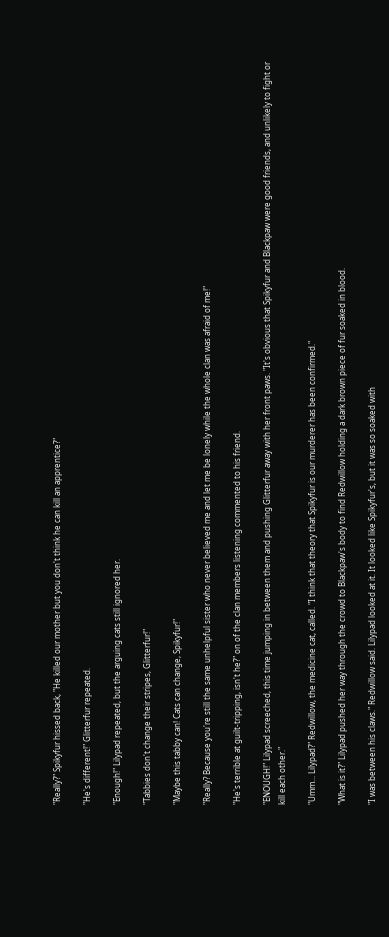"Really?" Spikyfur hissed back, "He killed our mother but you don't think he can kill an apprentice?"

"He's different!" Glitterfur repeated.

"Enough!" Lilypad repeated, but the arguing cats still ignored her.

"Tabbies don't change their stripes, Glitterfur!"

"Maybe this tabby can! Cats can change, Spikyfur!"

"Really? Because you're still the same unhelpful sister who never believed me and let me be lonely while the whole clan was afraid of me!"

"He's terrible at guilt-tripping, isn't he?" on of the clan members listening commented to his friend.

"ENOUGH!" Lilypad screeched, this time jumping in between them and pushing Glitterfur away with her front paws. "It's obvious that Spikyfur and Blackpaw were good friends, and unlikely to fight or kill each other."

"Umm... Lilypad?" Redwillow, the medicine cat, called. "I think that theory that Spikyfur is our murderer has been confirmed."

"What is it?" Lilypad pushed her way through the crowd to Blackpaw's body to find Redwillow holding a dark brown piece of fur soaked in blood.

"I was between his claws." Redwillow said. Lilypad looked at it. It looked like Spikyfur's, but it was so soaked with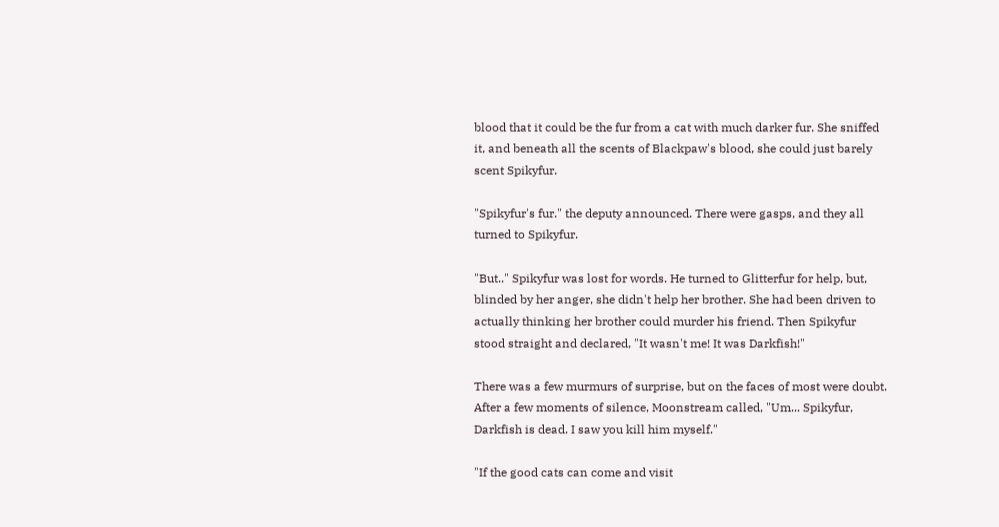blood that it could be the fur from a cat with much darker fur. She sniffed it, and beneath all the scents of Blackpaw's blood, she could just barely scent Spikyfur.

"Spikyfur's fur." the deputy announced. There were gasps, and they all turned to Spikyfur.

"But.." Spikyfur was lost for words. He turned to Glitterfur for help, but, blinded by her anger, she didn't help her brother. She had been driven to actually thinking her brother could murder his friend. Then Spikyfur stood straight and declared, "It wasn't me! It was Darkfish!"

There was a few murmurs of surprise, but on the faces of most were doubt. After a few moments of silence, Moonstream called, "Um... Spikyfur, Darkfish is dead. I saw you kill him myself."

"If the good cats can come and visit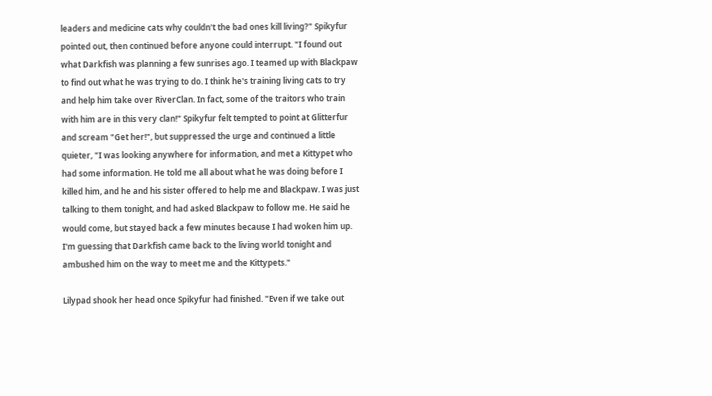leaders and medicine cats why couldn't the bad ones kill living?" Spikyfur pointed out, then continued before anyone could interrupt. "I found out what Darkfish was planning a few sunrises ago. I teamed up with Blackpaw to find out what he was trying to do. I think he's training living cats to try and help him take over RiverClan. In fact, some of the traitors who train with him are in this very clan!" Spikyfur felt tempted to point at Glitterfur and scream "Get her!", but suppressed the urge and continued a little quieter, "I was looking anywhere for information, and met a Kittypet who had some information. He told me all about what he was doing before I killed him, and he and his sister offered to help me and Blackpaw. I was just talking to them tonight, and had asked Blackpaw to follow me. He said he would come, but stayed back a few minutes because I had woken him up. I'm guessing that Darkfish came back to the living world tonight and ambushed him on the way to meet me and the Kittypets."

Lilypad shook her head once Spikyfur had finished. "Even if we take out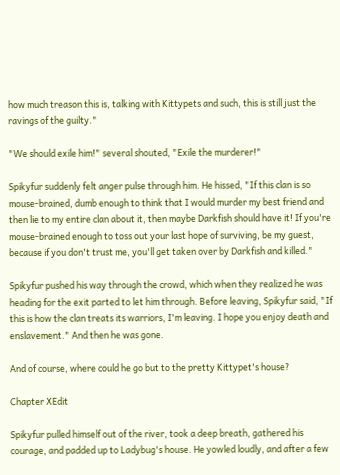how much treason this is, talking with Kittypets and such, this is still just the ravings of the guilty."

"We should exile him!" several shouted, "Exile the murderer!"

Spikyfur suddenly felt anger pulse through him. He hissed, "If this clan is so mouse-brained, dumb enough to think that I would murder my best friend and then lie to my entire clan about it, then maybe Darkfish should have it! If you're mouse-brained enough to toss out your last hope of surviving, be my guest, because if you don't trust me, you'll get taken over by Darkfish and killed."

Spikyfur pushed his way through the crowd, which when they realized he was heading for the exit parted to let him through. Before leaving, Spikyfur said, "If this is how the clan treats its warriors, I'm leaving. I hope you enjoy death and enslavement." And then he was gone.

And of course, where could he go but to the pretty Kittypet's house?

Chapter XEdit

Spikyfur pulled himself out of the river, took a deep breath, gathered his courage, and padded up to Ladybug's house. He yowled loudly, and after a few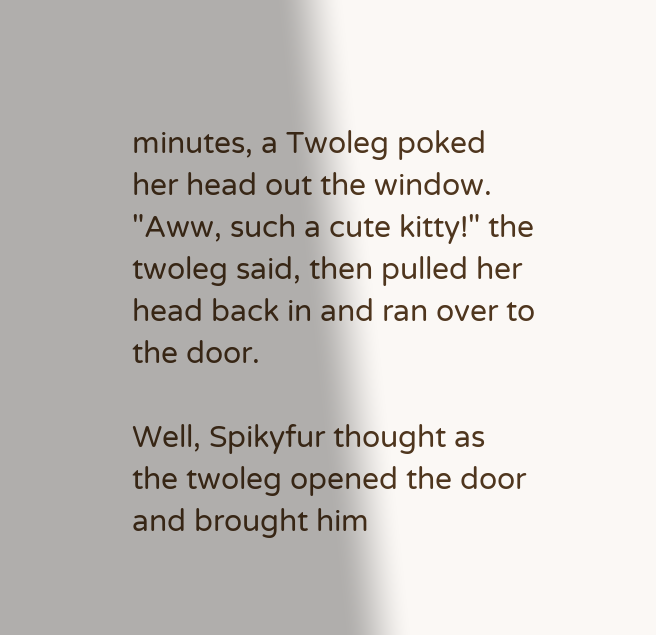minutes, a Twoleg poked her head out the window. "Aww, such a cute kitty!" the twoleg said, then pulled her head back in and ran over to the door.

Well, Spikyfur thought as the twoleg opened the door and brought him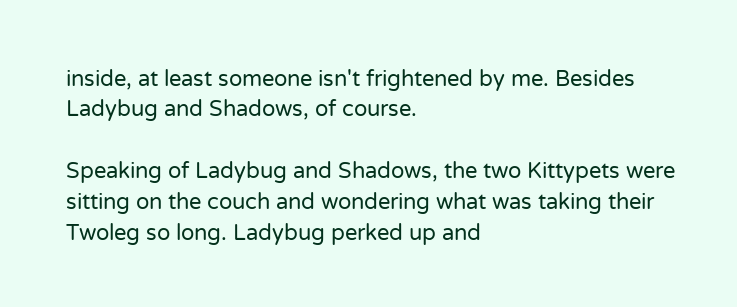inside, at least someone isn't frightened by me. Besides Ladybug and Shadows, of course.

Speaking of Ladybug and Shadows, the two Kittypets were sitting on the couch and wondering what was taking their Twoleg so long. Ladybug perked up and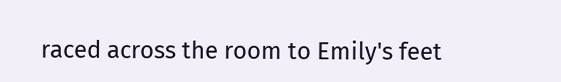raced across the room to Emily's feet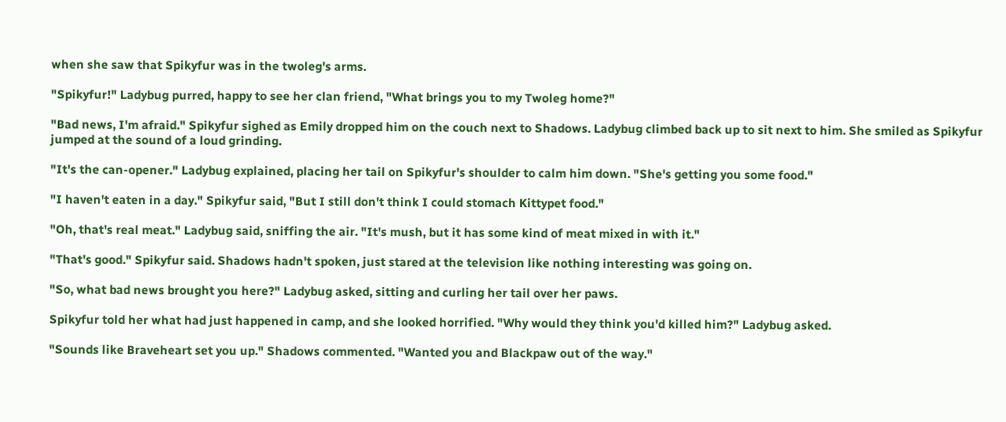when she saw that Spikyfur was in the twoleg's arms.

"Spikyfur!" Ladybug purred, happy to see her clan friend, "What brings you to my Twoleg home?"

"Bad news, I'm afraid." Spikyfur sighed as Emily dropped him on the couch next to Shadows. Ladybug climbed back up to sit next to him. She smiled as Spikyfur jumped at the sound of a loud grinding.

"It's the can-opener." Ladybug explained, placing her tail on Spikyfur's shoulder to calm him down. "She's getting you some food."

"I haven't eaten in a day." Spikyfur said, "But I still don't think I could stomach Kittypet food."

"Oh, that's real meat." Ladybug said, sniffing the air. "It's mush, but it has some kind of meat mixed in with it."

"That's good." Spikyfur said. Shadows hadn't spoken, just stared at the television like nothing interesting was going on.

"So, what bad news brought you here?" Ladybug asked, sitting and curling her tail over her paws.

Spikyfur told her what had just happened in camp, and she looked horrified. "Why would they think you'd killed him?" Ladybug asked.

"Sounds like Braveheart set you up." Shadows commented. "Wanted you and Blackpaw out of the way."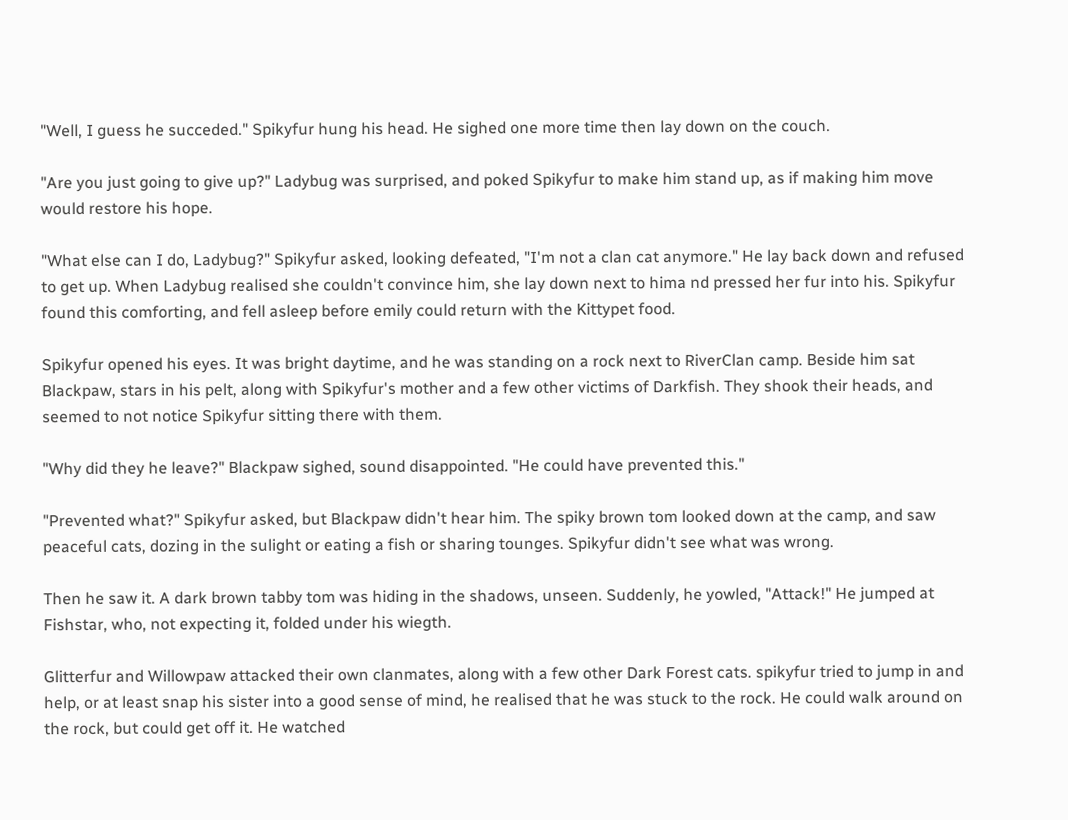"Well, I guess he succeded." Spikyfur hung his head. He sighed one more time then lay down on the couch.

"Are you just going to give up?" Ladybug was surprised, and poked Spikyfur to make him stand up, as if making him move would restore his hope.

"What else can I do, Ladybug?" Spikyfur asked, looking defeated, "I'm not a clan cat anymore." He lay back down and refused to get up. When Ladybug realised she couldn't convince him, she lay down next to hima nd pressed her fur into his. Spikyfur found this comforting, and fell asleep before emily could return with the Kittypet food.

Spikyfur opened his eyes. It was bright daytime, and he was standing on a rock next to RiverClan camp. Beside him sat Blackpaw, stars in his pelt, along with Spikyfur's mother and a few other victims of Darkfish. They shook their heads, and seemed to not notice Spikyfur sitting there with them.

"Why did they he leave?" Blackpaw sighed, sound disappointed. "He could have prevented this."

"Prevented what?" Spikyfur asked, but Blackpaw didn't hear him. The spiky brown tom looked down at the camp, and saw peaceful cats, dozing in the sulight or eating a fish or sharing tounges. Spikyfur didn't see what was wrong.

Then he saw it. A dark brown tabby tom was hiding in the shadows, unseen. Suddenly, he yowled, "Attack!" He jumped at Fishstar, who, not expecting it, folded under his wiegth.

Glitterfur and Willowpaw attacked their own clanmates, along with a few other Dark Forest cats. spikyfur tried to jump in and help, or at least snap his sister into a good sense of mind, he realised that he was stuck to the rock. He could walk around on the rock, but could get off it. He watched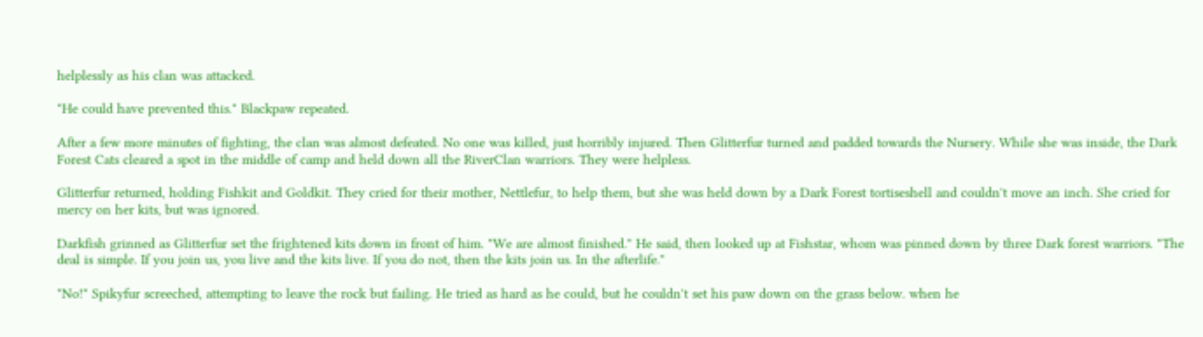helplessly as his clan was attacked.

"He could have prevented this." Blackpaw repeated.

After a few more minutes of fighting, the clan was almost defeated. No one was killed, just horribly injured. Then Glitterfur turned and padded towards the Nursery. While she was inside, the Dark Forest Cats cleared a spot in the middle of camp and held down all the RiverClan warriors. They were helpless.

Glitterfur returned, holding Fishkit and Goldkit. They cried for their mother, Nettlefur, to help them, but she was held down by a Dark Forest tortiseshell and couldn't move an inch. She cried for mercy on her kits, but was ignored.

Darkfish grinned as Glitterfur set the frightened kits down in front of him. "We are almost finished." He said, then looked up at Fishstar, whom was pinned down by three Dark forest warriors. "The deal is simple. If you join us, you live and the kits live. If you do not, then the kits join us. In the afterlife."

"No!" Spikyfur screeched, attempting to leave the rock but failing. He tried as hard as he could, but he couldn't set his paw down on the grass below. when he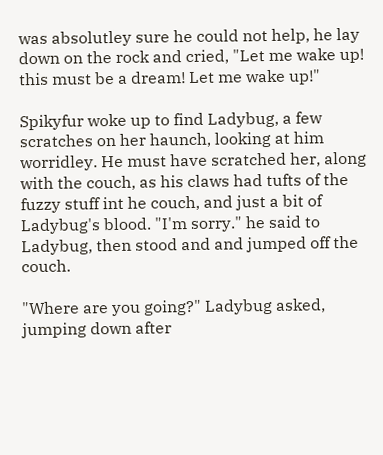was absolutley sure he could not help, he lay down on the rock and cried, "Let me wake up! this must be a dream! Let me wake up!"

Spikyfur woke up to find Ladybug, a few scratches on her haunch, looking at him worridley. He must have scratched her, along with the couch, as his claws had tufts of the fuzzy stuff int he couch, and just a bit of Ladybug's blood. "I'm sorry." he said to Ladybug, then stood and and jumped off the couch.

"Where are you going?" Ladybug asked, jumping down after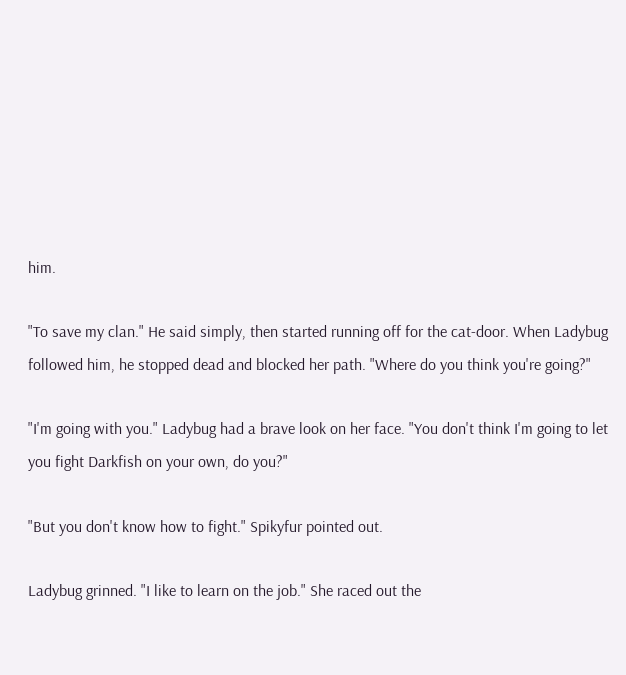him.

"To save my clan." He said simply, then started running off for the cat-door. When Ladybug followed him, he stopped dead and blocked her path. "Where do you think you're going?"

"I'm going with you." Ladybug had a brave look on her face. "You don't think I'm going to let you fight Darkfish on your own, do you?"

"But you don't know how to fight." Spikyfur pointed out.

Ladybug grinned. "I like to learn on the job." She raced out the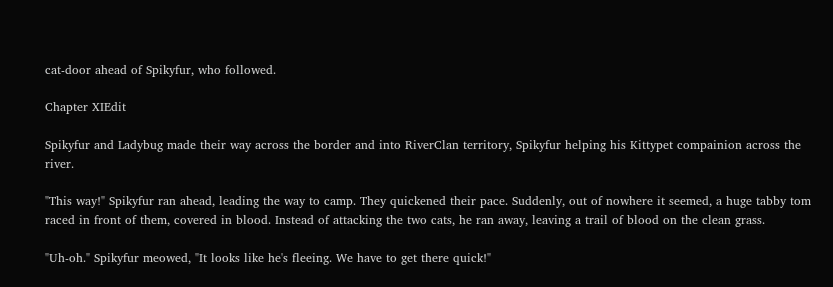cat-door ahead of Spikyfur, who followed.

Chapter XIEdit

Spikyfur and Ladybug made their way across the border and into RiverClan territory, Spikyfur helping his Kittypet compainion across the river.

"This way!" Spikyfur ran ahead, leading the way to camp. They quickened their pace. Suddenly, out of nowhere it seemed, a huge tabby tom raced in front of them, covered in blood. Instead of attacking the two cats, he ran away, leaving a trail of blood on the clean grass.

"Uh-oh." Spikyfur meowed, "It looks like he's fleeing. We have to get there quick!"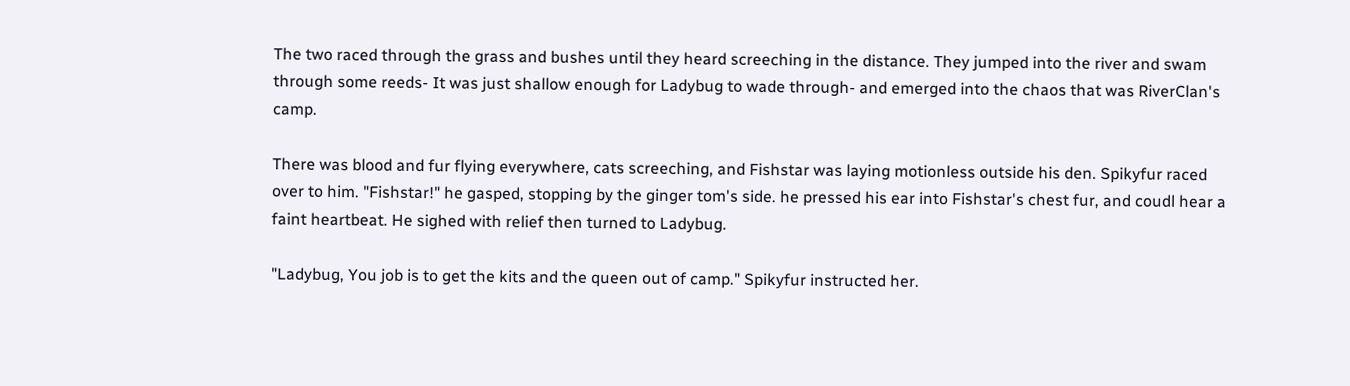The two raced through the grass and bushes until they heard screeching in the distance. They jumped into the river and swam through some reeds- It was just shallow enough for Ladybug to wade through- and emerged into the chaos that was RiverClan's camp.

There was blood and fur flying everywhere, cats screeching, and Fishstar was laying motionless outside his den. Spikyfur raced over to him. "Fishstar!" he gasped, stopping by the ginger tom's side. he pressed his ear into Fishstar's chest fur, and coudl hear a faint heartbeat. He sighed with relief then turned to Ladybug.

"Ladybug, You job is to get the kits and the queen out of camp." Spikyfur instructed her.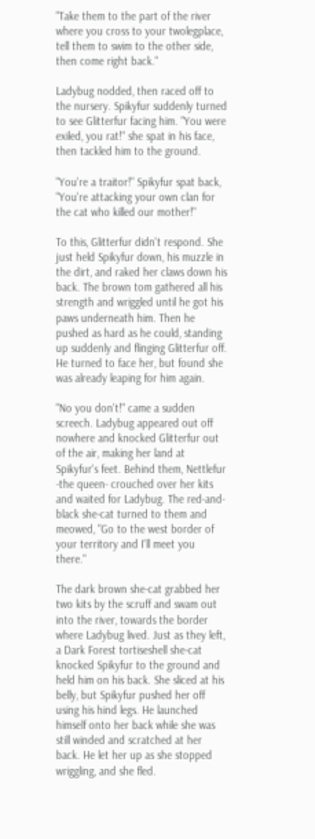"Take them to the part of the river where you cross to your twolegplace, tell them to swim to the other side, then come right back."

Ladybug nodded, then raced off to the nursery. Spikyfur suddenly turned to see Glitterfur facing him. "You were exiled, you rat!" she spat in his face, then tackled him to the ground.

"You're a traitor!" Spikyfur spat back, "You're attacking your own clan for the cat who killed our mother!"

To this, Glitterfur didn't respond. She just held Spikyfur down, his muzzle in the dirt, and raked her claws down his back. The brown tom gathered all his strength and wriggled until he got his paws underneath him. Then he pushed as hard as he could, standing up suddenly and flinging Glitterfur off. He turned to face her, but found she was already leaping for him again.

"No you don't!" came a sudden screech. Ladybug appeared out off nowhere and knocked Glitterfur out of the air, making her land at Spikyfur's feet. Behind them, Nettlefur -the queen- crouched over her kits and waited for Ladybug. The red-and-black she-cat turned to them and meowed, "Go to the west border of your territory and I'll meet you there."

The dark brown she-cat grabbed her two kits by the scruff and swam out into the river, towards the border where Ladybug lived. Just as they left, a Dark Forest tortiseshell she-cat knocked Spikyfur to the ground and held him on his back. She sliced at his belly, but Spikyfur pushed her off using his hind legs. He launched himself onto her back while she was still winded and scratched at her back. He let her up as she stopped wriggling, and she fled.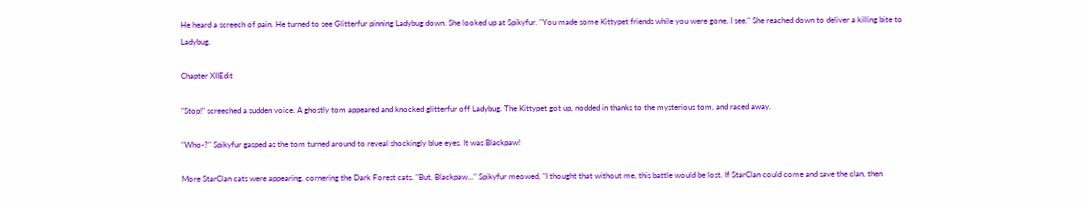He heard a screech of pain. He turned to see Glitterfur pinning Ladybug down. She looked up at Spikyfur. "You made some Kittypet friends while you were gone, I see." She reached down to deliver a killing bite to Ladybug.

Chapter XIIEdit

"Stop!" screeched a sudden voice. A ghostly tom appeared and knocked glitterfur off Ladybug. The Kittypet got up, nodded in thanks to the mysterious tom, and raced away.

"Who-?" Spikyfur gasped as the tom turned around to reveal shockingly blue eyes. It was Blackpaw!

More StarClan cats were appearing, cornering the Dark Forest cats. "But, Blackpaw..." Spikyfur meowed, "I thought that without me, this battle would be lost. If StarClan could come and save the clan, then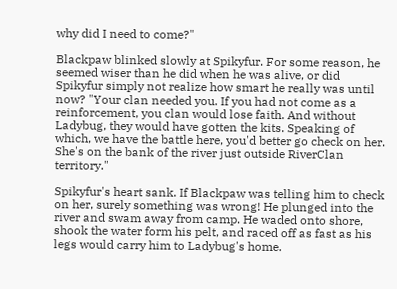why did I need to come?"

Blackpaw blinked slowly at Spikyfur. For some reason, he seemed wiser than he did when he was alive, or did Spikyfur simply not realize how smart he really was until now? "Your clan needed you. If you had not come as a reinforcement, you clan would lose faith. And without Ladybug, they would have gotten the kits. Speaking of which, we have the battle here, you'd better go check on her. She's on the bank of the river just outside RiverClan territory."

Spikyfur's heart sank. If Blackpaw was telling him to check on her, surely something was wrong! He plunged into the river and swam away from camp. He waded onto shore, shook the water form his pelt, and raced off as fast as his legs would carry him to Ladybug's home.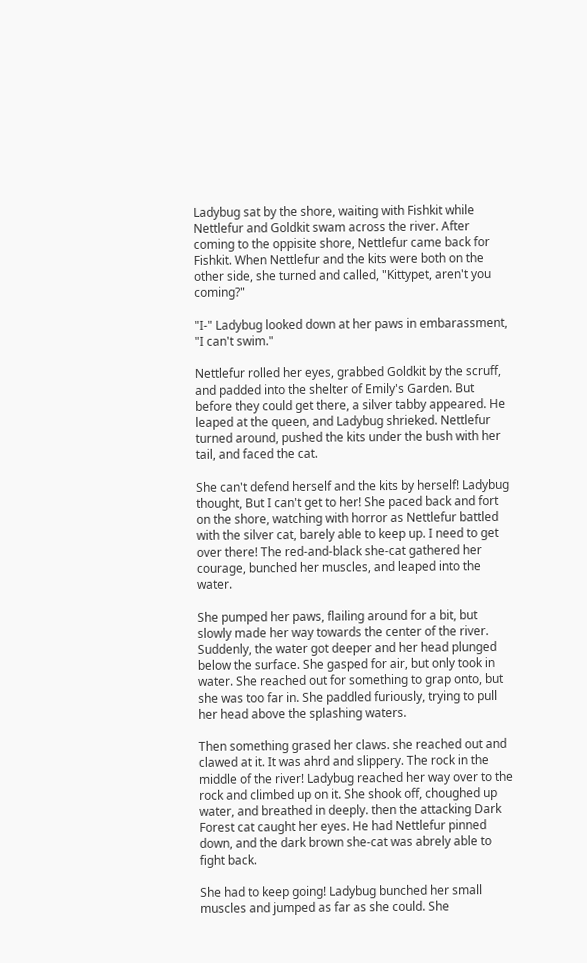Ladybug sat by the shore, waiting with Fishkit while Nettlefur and Goldkit swam across the river. After coming to the oppisite shore, Nettlefur came back for Fishkit. When Nettlefur and the kits were both on the other side, she turned and called, "Kittypet, aren't you coming?"

"I-" Ladybug looked down at her paws in embarassment, "I can't swim."

Nettlefur rolled her eyes, grabbed Goldkit by the scruff, and padded into the shelter of Emily's Garden. But before they could get there, a silver tabby appeared. He leaped at the queen, and Ladybug shrieked. Nettlefur turned around, pushed the kits under the bush with her tail, and faced the cat.

She can't defend herself and the kits by herself! Ladybug thought, But I can't get to her! She paced back and fort on the shore, watching with horror as Nettlefur battled with the silver cat, barely able to keep up. I need to get over there! The red-and-black she-cat gathered her courage, bunched her muscles, and leaped into the water.

She pumped her paws, flailing around for a bit, but slowly made her way towards the center of the river. Suddenly, the water got deeper and her head plunged below the surface. She gasped for air, but only took in water. She reached out for something to grap onto, but she was too far in. She paddled furiously, trying to pull her head above the splashing waters.

Then something grased her claws. she reached out and clawed at it. It was ahrd and slippery. The rock in the middle of the river! Ladybug reached her way over to the rock and climbed up on it. She shook off, choughed up water, and breathed in deeply. then the attacking Dark Forest cat caught her eyes. He had Nettlefur pinned down, and the dark brown she-cat was abrely able to fight back.

She had to keep going! Ladybug bunched her small muscles and jumped as far as she could. She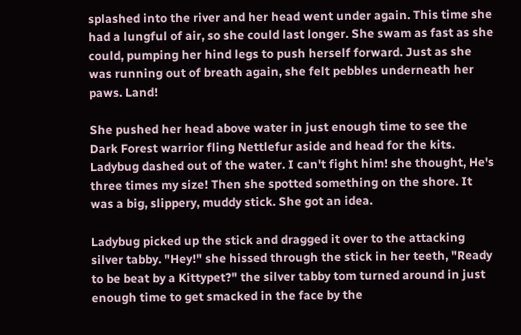splashed into the river and her head went under again. This time she had a lungful of air, so she could last longer. She swam as fast as she could, pumping her hind legs to push herself forward. Just as she was running out of breath again, she felt pebbles underneath her paws. Land!

She pushed her head above water in just enough time to see the Dark Forest warrior fling Nettlefur aside and head for the kits. Ladybug dashed out of the water. I can't fight him! she thought, He's three times my size! Then she spotted something on the shore. It was a big, slippery, muddy stick. She got an idea.

Ladybug picked up the stick and dragged it over to the attacking silver tabby. "Hey!" she hissed through the stick in her teeth, "Ready to be beat by a Kittypet?" the silver tabby tom turned around in just enough time to get smacked in the face by the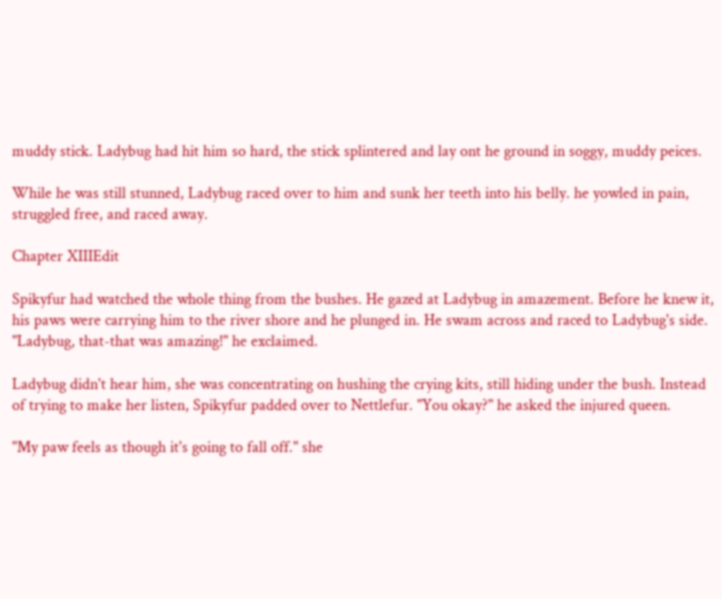muddy stick. Ladybug had hit him so hard, the stick splintered and lay ont he ground in soggy, muddy peices.

While he was still stunned, Ladybug raced over to him and sunk her teeth into his belly. he yowled in pain, struggled free, and raced away.

Chapter XIIIEdit

Spikyfur had watched the whole thing from the bushes. He gazed at Ladybug in amazement. Before he knew it, his paws were carrying him to the river shore and he plunged in. He swam across and raced to Ladybug's side. "Ladybug, that-that was amazing!" he exclaimed.

Ladybug didn't hear him, she was concentrating on hushing the crying kits, still hiding under the bush. Instead of trying to make her listen, Spikyfur padded over to Nettlefur. "You okay?" he asked the injured queen.

"My paw feels as though it's going to fall off." she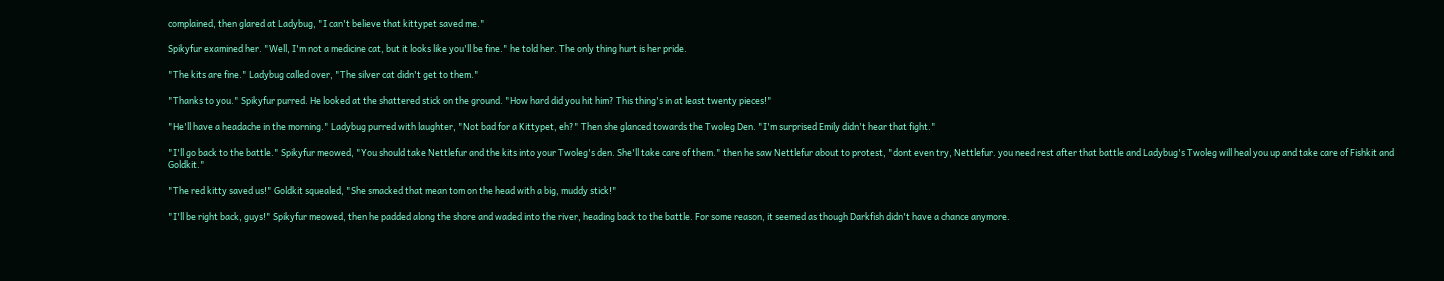complained, then glared at Ladybug, "I can't believe that kittypet saved me."

Spikyfur examined her. "Well, I'm not a medicine cat, but it looks like you'll be fine." he told her. The only thing hurt is her pride.

"The kits are fine." Ladybug called over, "The silver cat didn't get to them."

"Thanks to you." Spikyfur purred. He looked at the shattered stick on the ground. "How hard did you hit him? This thing's in at least twenty pieces!"

"He'll have a headache in the morning." Ladybug purred with laughter, "Not bad for a Kittypet, eh?" Then she glanced towards the Twoleg Den. "I'm surprised Emily didn't hear that fight."

"I'll go back to the battle." Spikyfur meowed, "You should take Nettlefur and the kits into your Twoleg's den. She'll take care of them." then he saw Nettlefur about to protest, "dont even try, Nettlefur. you need rest after that battle and Ladybug's Twoleg will heal you up and take care of Fishkit and Goldkit."

"The red kitty saved us!" Goldkit squealed, "She smacked that mean tom on the head with a big, muddy stick!"

"I'll be right back, guys!" Spikyfur meowed, then he padded along the shore and waded into the river, heading back to the battle. For some reason, it seemed as though Darkfish didn't have a chance anymore.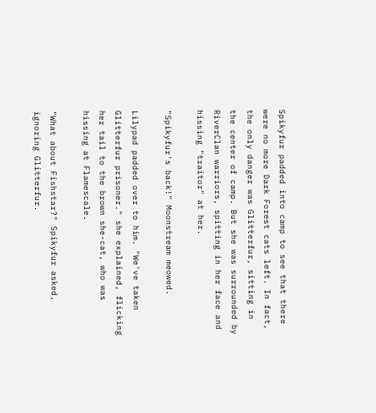Spikyfur padded into camp to see that there were no more Dark Forest cats left. In fact, the only danger was Glitterfur, sitting in the center of camp. But she was surrounded by RiverClan warriors, spitting in her face and hissing "traitor" at her.

"Spikyfur's back!" Moonstream meowed.

Lilypad padded over to him. "We've taken Glitterfur prisoner." she explained, flicking her tail to the brown she-cat, who was hissing at Flamescale.

"What about Fishstar?" Spikyfur asked, ignoring Glitterfur.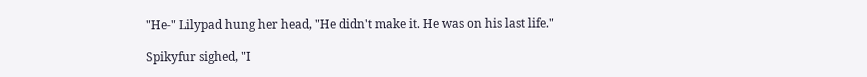"He-" Lilypad hung her head, "He didn't make it. He was on his last life."

Spikyfur sighed, "I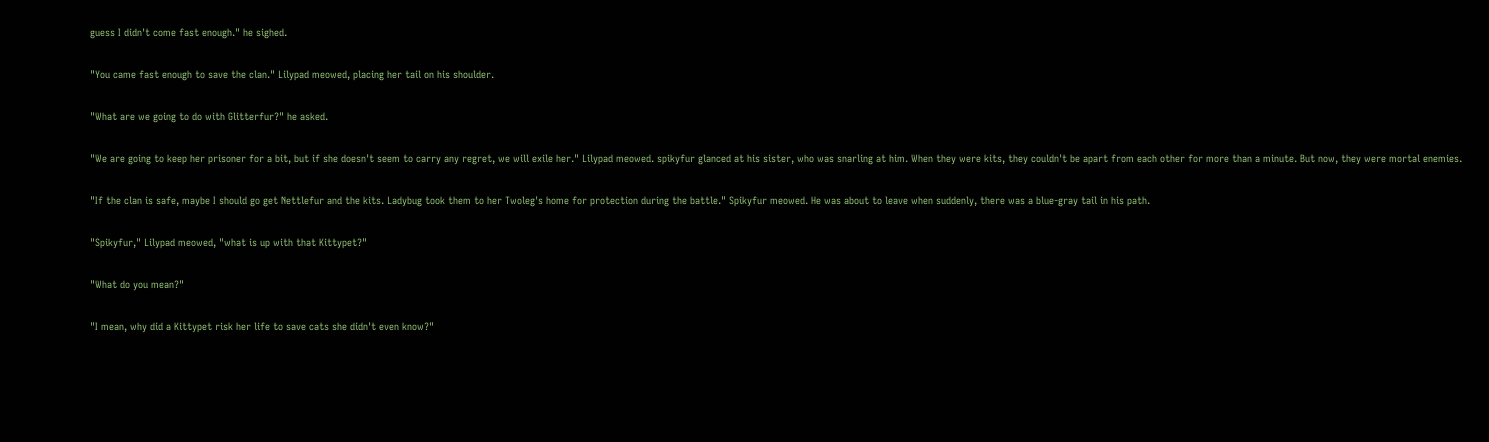guess I didn't come fast enough." he sighed.

"You came fast enough to save the clan." Lilypad meowed, placing her tail on his shoulder.

"What are we going to do with Glitterfur?" he asked.

"We are going to keep her prisoner for a bit, but if she doesn't seem to carry any regret, we will exile her." Lilypad meowed. spikyfur glanced at his sister, who was snarling at him. When they were kits, they couldn't be apart from each other for more than a minute. But now, they were mortal enemies.

"If the clan is safe, maybe I should go get Nettlefur and the kits. Ladybug took them to her Twoleg's home for protection during the battle." Spikyfur meowed. He was about to leave when suddenly, there was a blue-gray tail in his path.

"Spikyfur," Lilypad meowed, "what is up with that Kittypet?"

"What do you mean?"

"I mean, why did a Kittypet risk her life to save cats she didn't even know?"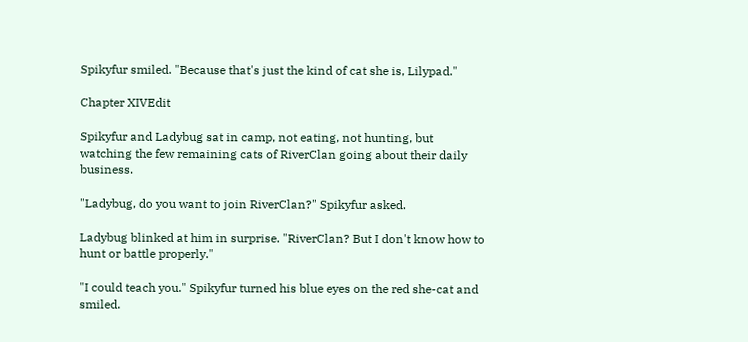Spikyfur smiled. "Because that's just the kind of cat she is, Lilypad."

Chapter XIVEdit

Spikyfur and Ladybug sat in camp, not eating, not hunting, but watching the few remaining cats of RiverClan going about their daily business.

"Ladybug, do you want to join RiverClan?" Spikyfur asked.

Ladybug blinked at him in surprise. "RiverClan? But I don't know how to hunt or battle properly."

"I could teach you." Spikyfur turned his blue eyes on the red she-cat and smiled.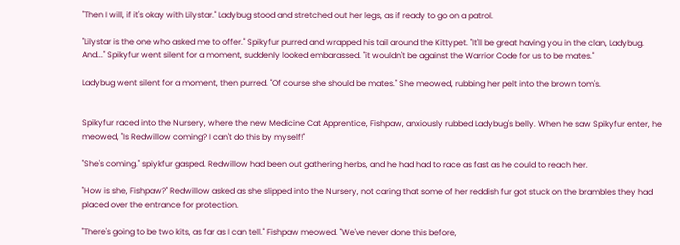"Then I will, if it's okay with Lilystar." Ladybug stood and stretched out her legs, as if ready to go on a patrol.

"Lilystar is the one who asked me to offer." Spikyfur purred and wrapped his tail around the Kittypet. "It'll be great having you in the clan, Ladybug. And..." Spikyfur went silent for a moment, suddenly looked embarassed. "it wouldn't be against the Warrior Code for us to be mates."

Ladybug went silent for a moment, then purred. "Of course she should be mates." She meowed, rubbing her pelt into the brown tom's.


Spikyfur raced into the Nursery, where the new Medicine Cat Apprentice, Fishpaw, anxiously rubbed Ladybug's belly. When he saw Spikyfur enter, he meowed, "Is Redwillow coming? I can't do this by myself!"

"She's coming." spiykfur gasped. Redwillow had been out gathering herbs, and he had had to race as fast as he could to reach her.

"How is she, Fishpaw?" Redwillow asked as she slipped into the Nursery, not caring that some of her reddish fur got stuck on the brambles they had placed over the entrance for protection.

"There's going to be two kits, as far as I can tell." Fishpaw meowed. "We've never done this before,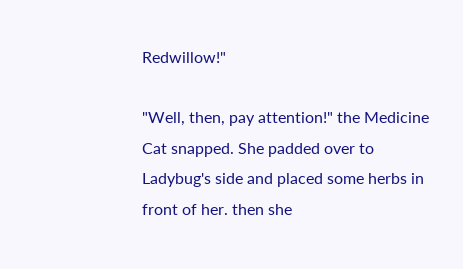Redwillow!"

"Well, then, pay attention!" the Medicine Cat snapped. She padded over to Ladybug's side and placed some herbs in front of her. then she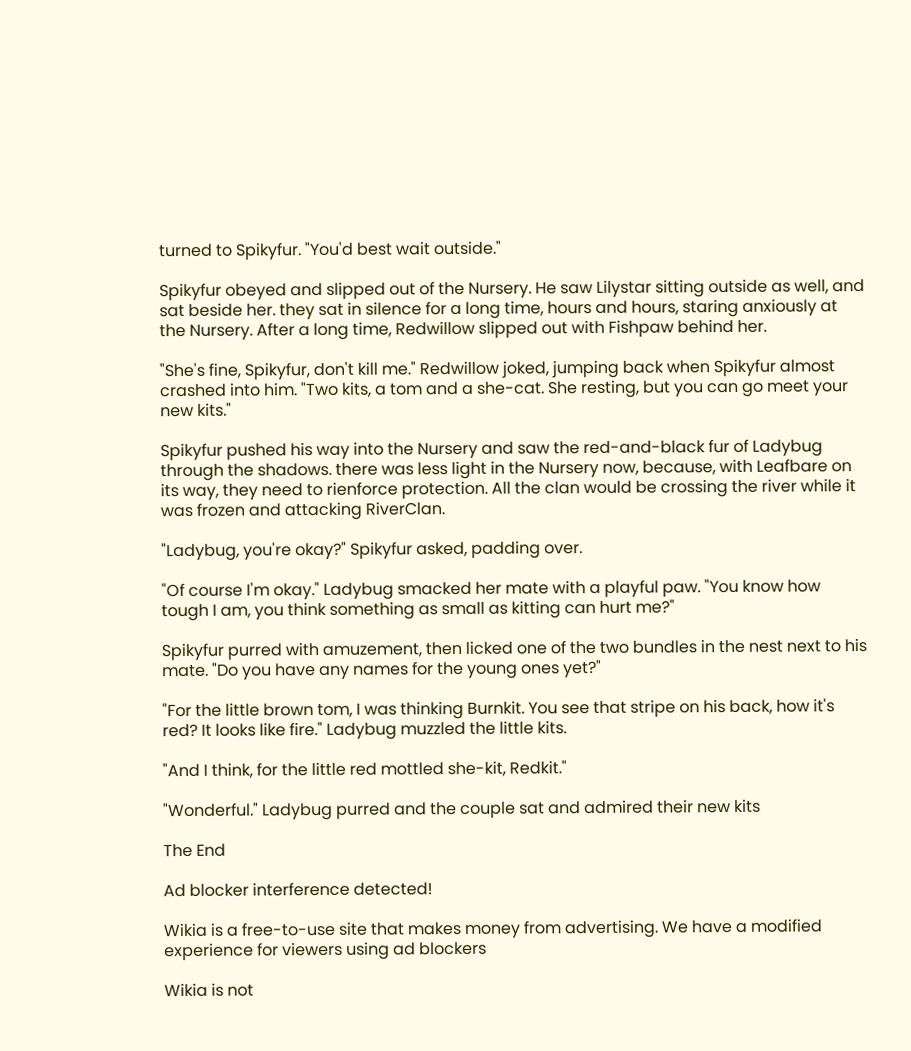turned to Spikyfur. "You'd best wait outside."

Spikyfur obeyed and slipped out of the Nursery. He saw Lilystar sitting outside as well, and sat beside her. they sat in silence for a long time, hours and hours, staring anxiously at the Nursery. After a long time, Redwillow slipped out with Fishpaw behind her.

"She's fine, Spikyfur, don't kill me." Redwillow joked, jumping back when Spikyfur almost crashed into him. "Two kits, a tom and a she-cat. She resting, but you can go meet your new kits."

Spikyfur pushed his way into the Nursery and saw the red-and-black fur of Ladybug through the shadows. there was less light in the Nursery now, because, with Leafbare on its way, they need to rienforce protection. All the clan would be crossing the river while it was frozen and attacking RiverClan.

"Ladybug, you're okay?" Spikyfur asked, padding over.

"Of course I'm okay." Ladybug smacked her mate with a playful paw. "You know how tough I am, you think something as small as kitting can hurt me?"

Spikyfur purred with amuzement, then licked one of the two bundles in the nest next to his mate. "Do you have any names for the young ones yet?"

"For the little brown tom, I was thinking Burnkit. You see that stripe on his back, how it's red? It looks like fire." Ladybug muzzled the little kits.

"And I think, for the little red mottled she-kit, Redkit."

"Wonderful." Ladybug purred and the couple sat and admired their new kits

The End

Ad blocker interference detected!

Wikia is a free-to-use site that makes money from advertising. We have a modified experience for viewers using ad blockers

Wikia is not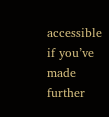accessible if you’ve made further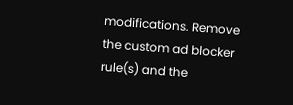modifications. Remove the custom ad blocker rule(s) and the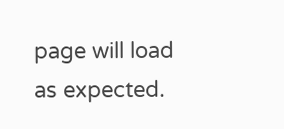page will load as expected.